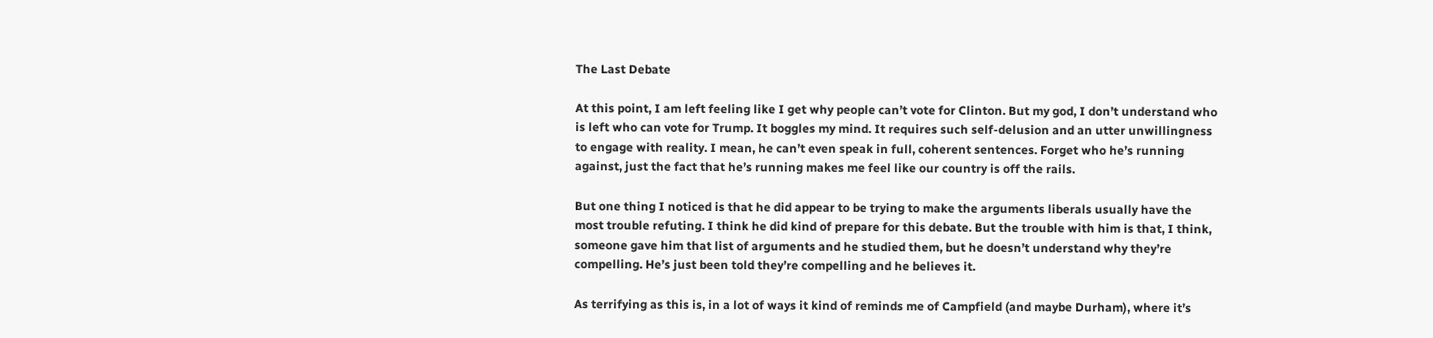The Last Debate

At this point, I am left feeling like I get why people can’t vote for Clinton. But my god, I don’t understand who is left who can vote for Trump. It boggles my mind. It requires such self-delusion and an utter unwillingness to engage with reality. I mean, he can’t even speak in full, coherent sentences. Forget who he’s running against, just the fact that he’s running makes me feel like our country is off the rails.

But one thing I noticed is that he did appear to be trying to make the arguments liberals usually have the most trouble refuting. I think he did kind of prepare for this debate. But the trouble with him is that, I think, someone gave him that list of arguments and he studied them, but he doesn’t understand why they’re compelling. He’s just been told they’re compelling and he believes it.

As terrifying as this is, in a lot of ways it kind of reminds me of Campfield (and maybe Durham), where it’s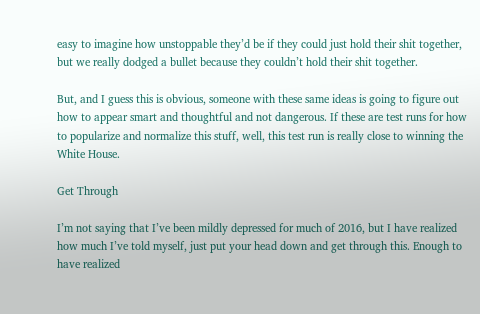easy to imagine how unstoppable they’d be if they could just hold their shit together, but we really dodged a bullet because they couldn’t hold their shit together.

But, and I guess this is obvious, someone with these same ideas is going to figure out how to appear smart and thoughtful and not dangerous. If these are test runs for how to popularize and normalize this stuff, well, this test run is really close to winning the White House.

Get Through

I’m not saying that I’ve been mildly depressed for much of 2016, but I have realized how much I’ve told myself, just put your head down and get through this. Enough to have realized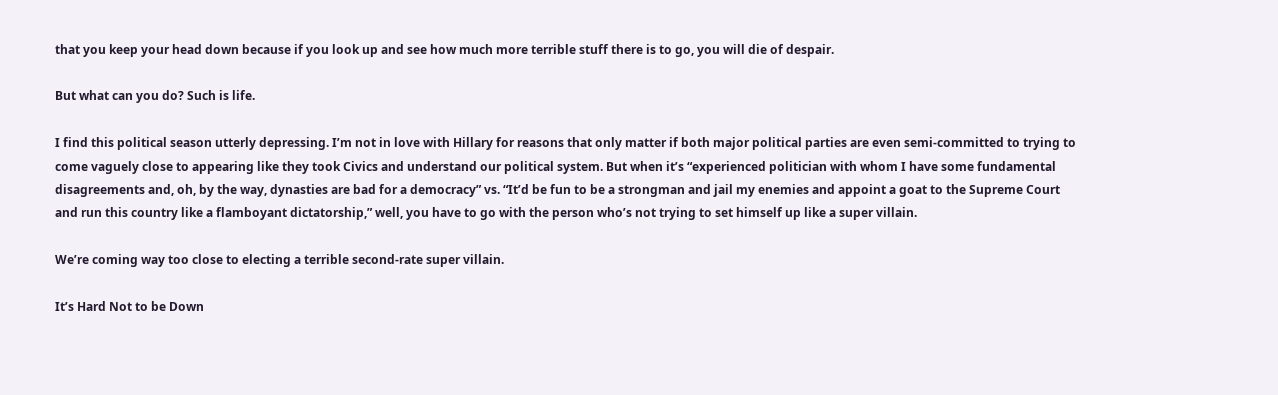that you keep your head down because if you look up and see how much more terrible stuff there is to go, you will die of despair.

But what can you do? Such is life.

I find this political season utterly depressing. I’m not in love with Hillary for reasons that only matter if both major political parties are even semi-committed to trying to come vaguely close to appearing like they took Civics and understand our political system. But when it’s “experienced politician with whom I have some fundamental disagreements and, oh, by the way, dynasties are bad for a democracy” vs. “It’d be fun to be a strongman and jail my enemies and appoint a goat to the Supreme Court and run this country like a flamboyant dictatorship,” well, you have to go with the person who’s not trying to set himself up like a super villain.

We’re coming way too close to electing a terrible second-rate super villain.

It’s Hard Not to be Down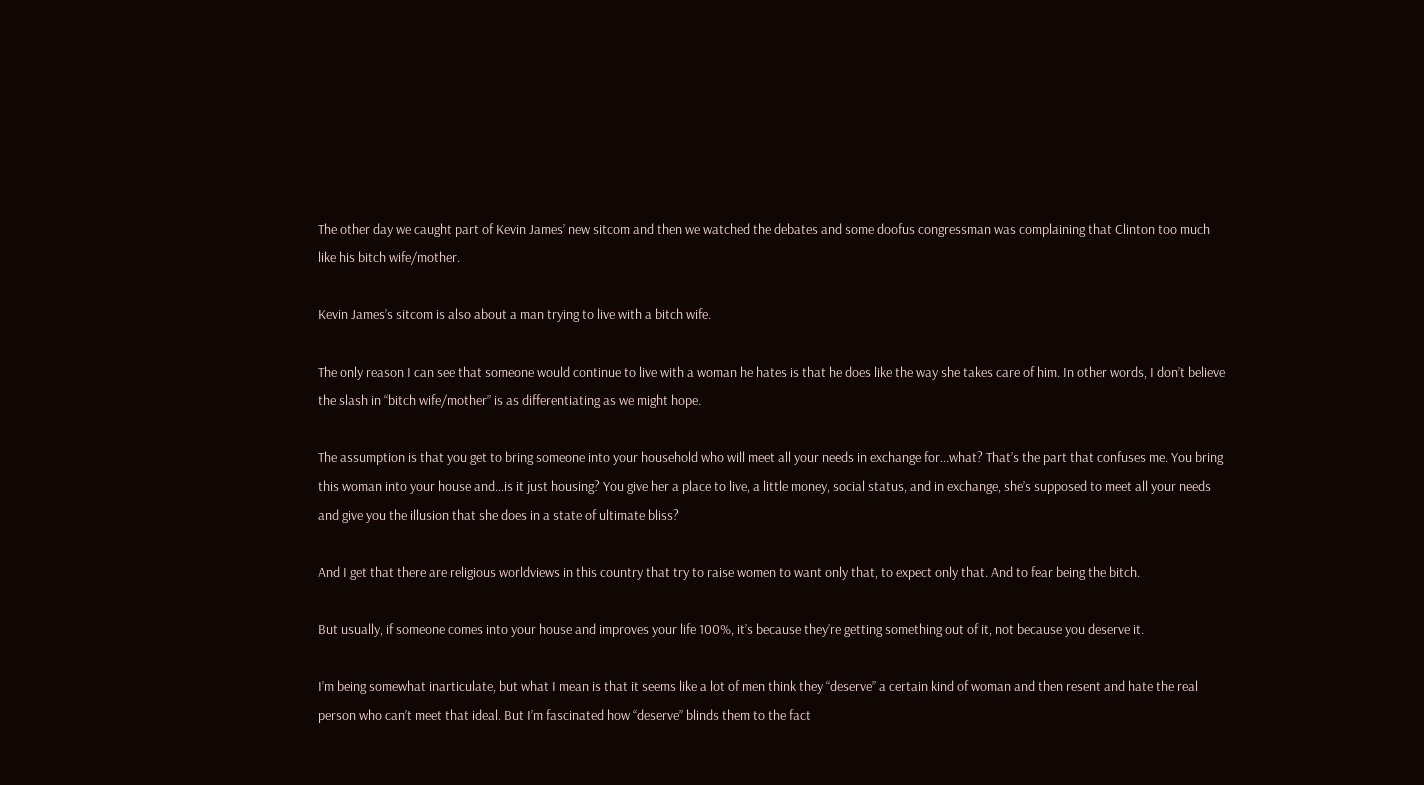The other day we caught part of Kevin James’ new sitcom and then we watched the debates and some doofus congressman was complaining that Clinton too much like his bitch wife/mother.

Kevin James’s sitcom is also about a man trying to live with a bitch wife.

The only reason I can see that someone would continue to live with a woman he hates is that he does like the way she takes care of him. In other words, I don’t believe the slash in “bitch wife/mother” is as differentiating as we might hope.

The assumption is that you get to bring someone into your household who will meet all your needs in exchange for…what? That’s the part that confuses me. You bring this woman into your house and…is it just housing? You give her a place to live, a little money, social status, and in exchange, she’s supposed to meet all your needs and give you the illusion that she does in a state of ultimate bliss?

And I get that there are religious worldviews in this country that try to raise women to want only that, to expect only that. And to fear being the bitch.

But usually, if someone comes into your house and improves your life 100%, it’s because they’re getting something out of it, not because you deserve it.

I’m being somewhat inarticulate, but what I mean is that it seems like a lot of men think they “deserve” a certain kind of woman and then resent and hate the real person who can’t meet that ideal. But I’m fascinated how “deserve” blinds them to the fact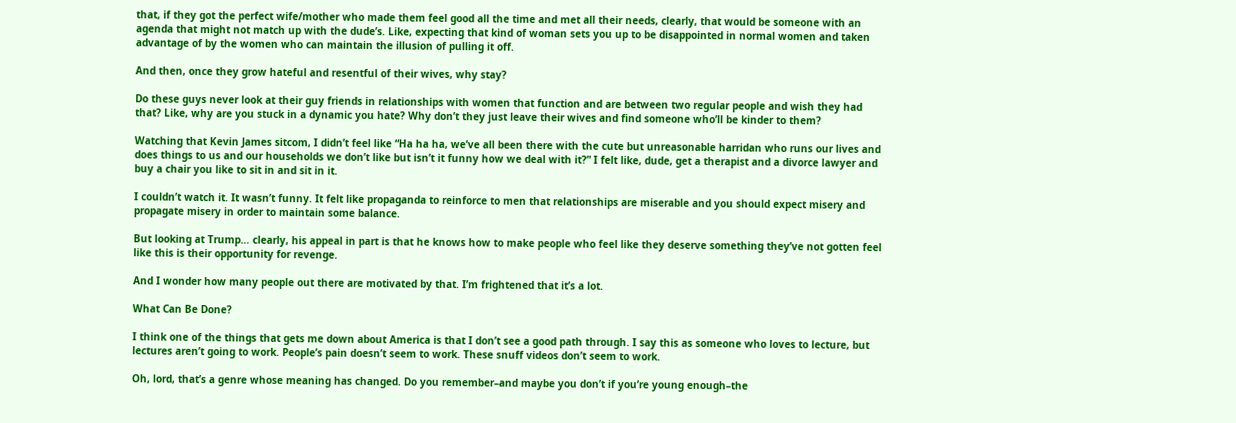that, if they got the perfect wife/mother who made them feel good all the time and met all their needs, clearly, that would be someone with an agenda that might not match up with the dude’s. Like, expecting that kind of woman sets you up to be disappointed in normal women and taken advantage of by the women who can maintain the illusion of pulling it off.

And then, once they grow hateful and resentful of their wives, why stay?

Do these guys never look at their guy friends in relationships with women that function and are between two regular people and wish they had that? Like, why are you stuck in a dynamic you hate? Why don’t they just leave their wives and find someone who’ll be kinder to them?

Watching that Kevin James sitcom, I didn’t feel like “Ha ha ha, we’ve all been there with the cute but unreasonable harridan who runs our lives and does things to us and our households we don’t like but isn’t it funny how we deal with it?” I felt like, dude, get a therapist and a divorce lawyer and buy a chair you like to sit in and sit in it.

I couldn’t watch it. It wasn’t funny. It felt like propaganda to reinforce to men that relationships are miserable and you should expect misery and propagate misery in order to maintain some balance.

But looking at Trump… clearly, his appeal in part is that he knows how to make people who feel like they deserve something they’ve not gotten feel like this is their opportunity for revenge.

And I wonder how many people out there are motivated by that. I’m frightened that it’s a lot.

What Can Be Done?

I think one of the things that gets me down about America is that I don’t see a good path through. I say this as someone who loves to lecture, but lectures aren’t going to work. People’s pain doesn’t seem to work. These snuff videos don’t seem to work.

Oh, lord, that’s a genre whose meaning has changed. Do you remember–and maybe you don’t if you’re young enough–the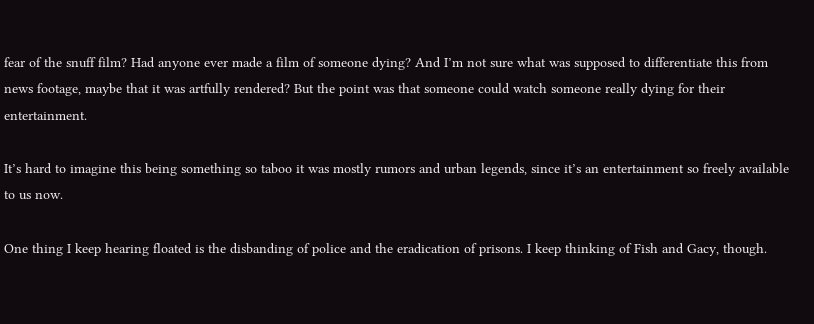fear of the snuff film? Had anyone ever made a film of someone dying? And I’m not sure what was supposed to differentiate this from news footage, maybe that it was artfully rendered? But the point was that someone could watch someone really dying for their entertainment.

It’s hard to imagine this being something so taboo it was mostly rumors and urban legends, since it’s an entertainment so freely available to us now.

One thing I keep hearing floated is the disbanding of police and the eradication of prisons. I keep thinking of Fish and Gacy, though.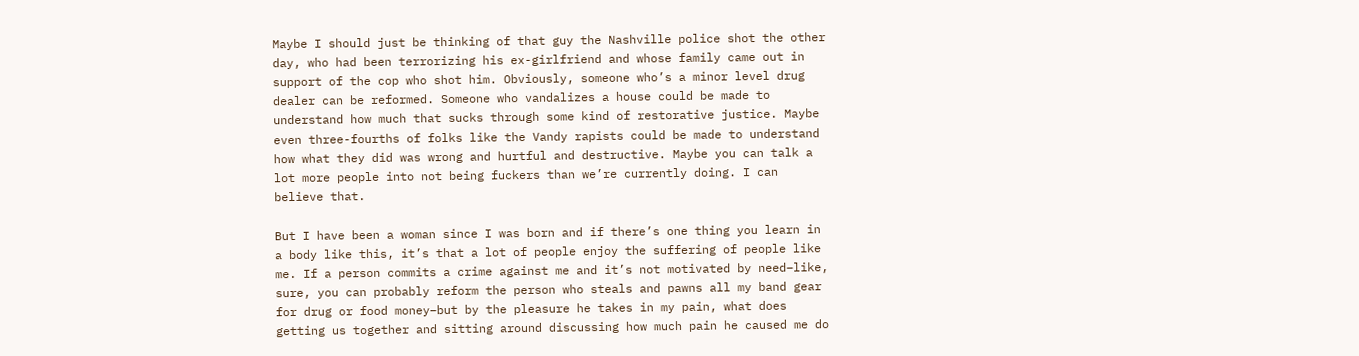Maybe I should just be thinking of that guy the Nashville police shot the other day, who had been terrorizing his ex-girlfriend and whose family came out in support of the cop who shot him. Obviously, someone who’s a minor level drug dealer can be reformed. Someone who vandalizes a house could be made to understand how much that sucks through some kind of restorative justice. Maybe even three-fourths of folks like the Vandy rapists could be made to understand how what they did was wrong and hurtful and destructive. Maybe you can talk a lot more people into not being fuckers than we’re currently doing. I can believe that.

But I have been a woman since I was born and if there’s one thing you learn in a body like this, it’s that a lot of people enjoy the suffering of people like me. If a person commits a crime against me and it’s not motivated by need–like, sure, you can probably reform the person who steals and pawns all my band gear for drug or food money–but by the pleasure he takes in my pain, what does getting us together and sitting around discussing how much pain he caused me do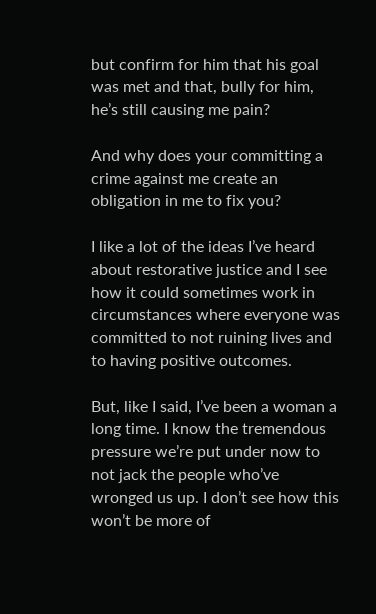but confirm for him that his goal was met and that, bully for him, he’s still causing me pain?

And why does your committing a crime against me create an obligation in me to fix you?

I like a lot of the ideas I’ve heard about restorative justice and I see how it could sometimes work in circumstances where everyone was committed to not ruining lives and to having positive outcomes.

But, like I said, I’ve been a woman a long time. I know the tremendous pressure we’re put under now to not jack the people who’ve wronged us up. I don’t see how this won’t be more of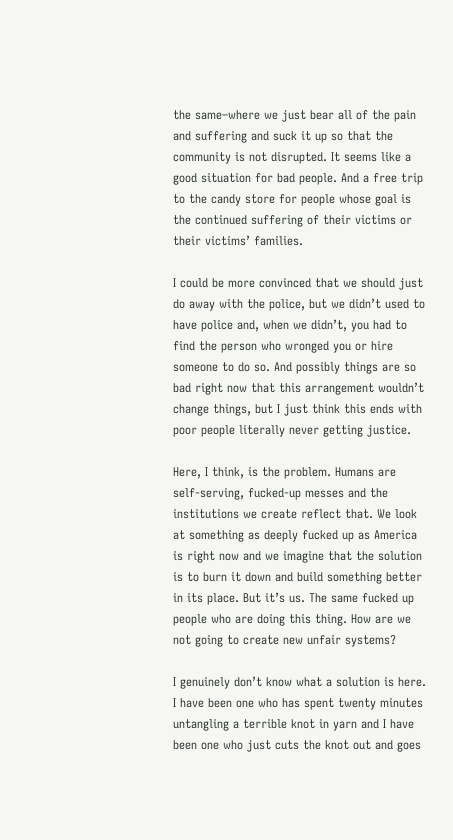the same–where we just bear all of the pain and suffering and suck it up so that the community is not disrupted. It seems like a good situation for bad people. And a free trip to the candy store for people whose goal is the continued suffering of their victims or their victims’ families.

I could be more convinced that we should just do away with the police, but we didn’t used to have police and, when we didn’t, you had to find the person who wronged you or hire someone to do so. And possibly things are so bad right now that this arrangement wouldn’t change things, but I just think this ends with poor people literally never getting justice.

Here, I think, is the problem. Humans are self-serving, fucked-up messes and the institutions we create reflect that. We look at something as deeply fucked up as America is right now and we imagine that the solution is to burn it down and build something better in its place. But it’s us. The same fucked up people who are doing this thing. How are we not going to create new unfair systems?

I genuinely don’t know what a solution is here. I have been one who has spent twenty minutes untangling a terrible knot in yarn and I have been one who just cuts the knot out and goes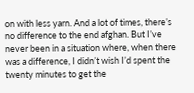on with less yarn. And a lot of times, there’s no difference to the end afghan. But I’ve never been in a situation where, when there was a difference, I didn’t wish I’d spent the twenty minutes to get the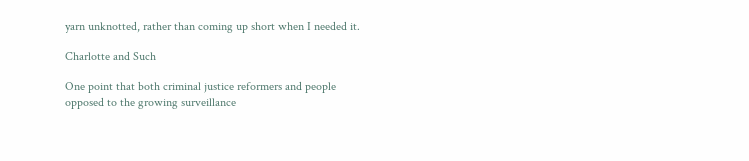yarn unknotted, rather than coming up short when I needed it.

Charlotte and Such

One point that both criminal justice reformers and people opposed to the growing surveillance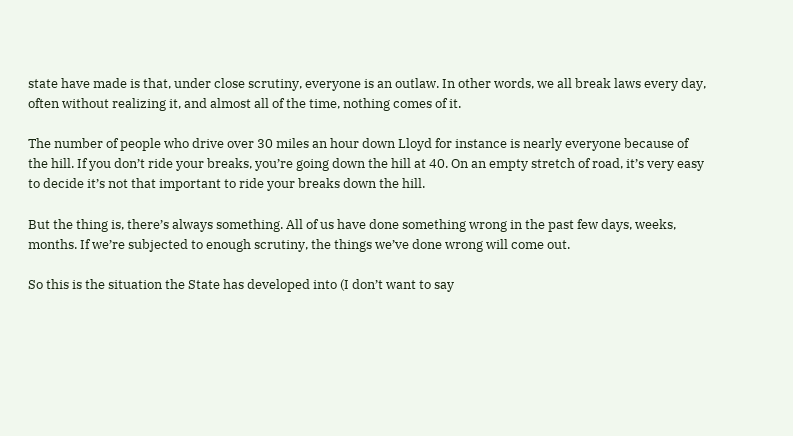state have made is that, under close scrutiny, everyone is an outlaw. In other words, we all break laws every day, often without realizing it, and almost all of the time, nothing comes of it.

The number of people who drive over 30 miles an hour down Lloyd for instance is nearly everyone because of the hill. If you don’t ride your breaks, you’re going down the hill at 40. On an empty stretch of road, it’s very easy to decide it’s not that important to ride your breaks down the hill.

But the thing is, there’s always something. All of us have done something wrong in the past few days, weeks, months. If we’re subjected to enough scrutiny, the things we’ve done wrong will come out.

So this is the situation the State has developed into (I don’t want to say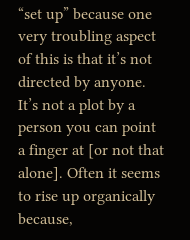“set up” because one very troubling aspect of this is that it’s not directed by anyone. It’s not a plot by a person you can point a finger at [or not that alone]. Often it seems to rise up organically because,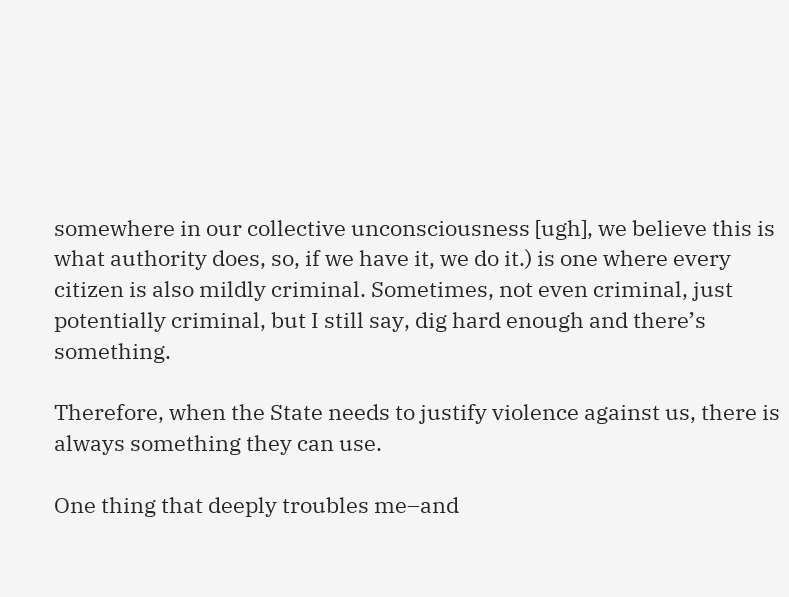somewhere in our collective unconsciousness [ugh], we believe this is what authority does, so, if we have it, we do it.) is one where every citizen is also mildly criminal. Sometimes, not even criminal, just potentially criminal, but I still say, dig hard enough and there’s something.

Therefore, when the State needs to justify violence against us, there is always something they can use.

One thing that deeply troubles me–and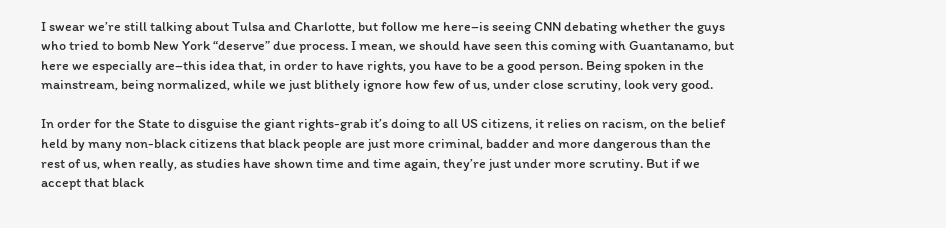I swear we’re still talking about Tulsa and Charlotte, but follow me here–is seeing CNN debating whether the guys who tried to bomb New York “deserve” due process. I mean, we should have seen this coming with Guantanamo, but here we especially are–this idea that, in order to have rights, you have to be a good person. Being spoken in the mainstream, being normalized, while we just blithely ignore how few of us, under close scrutiny, look very good.

In order for the State to disguise the giant rights-grab it’s doing to all US citizens, it relies on racism, on the belief held by many non-black citizens that black people are just more criminal, badder and more dangerous than the rest of us, when really, as studies have shown time and time again, they’re just under more scrutiny. But if we accept that black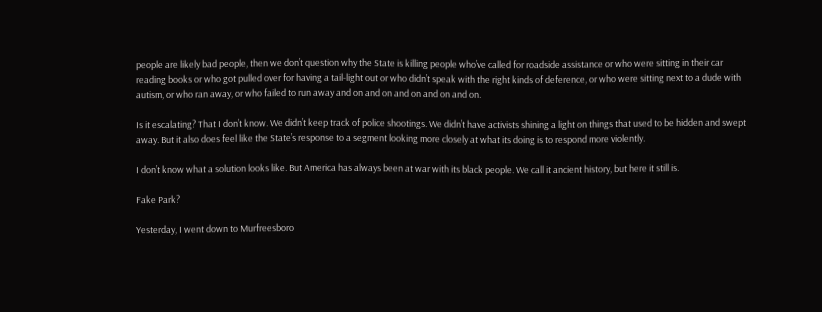people are likely bad people, then we don’t question why the State is killing people who’ve called for roadside assistance or who were sitting in their car reading books or who got pulled over for having a tail-light out or who didn’t speak with the right kinds of deference, or who were sitting next to a dude with autism, or who ran away, or who failed to run away and on and on and on and on and on.

Is it escalating? That I don’t know. We didn’t keep track of police shootings. We didn’t have activists shining a light on things that used to be hidden and swept away. But it also does feel like the State’s response to a segment looking more closely at what its doing is to respond more violently.

I don’t know what a solution looks like. But America has always been at war with its black people. We call it ancient history, but here it still is.

Fake Park?

Yesterday, I went down to Murfreesboro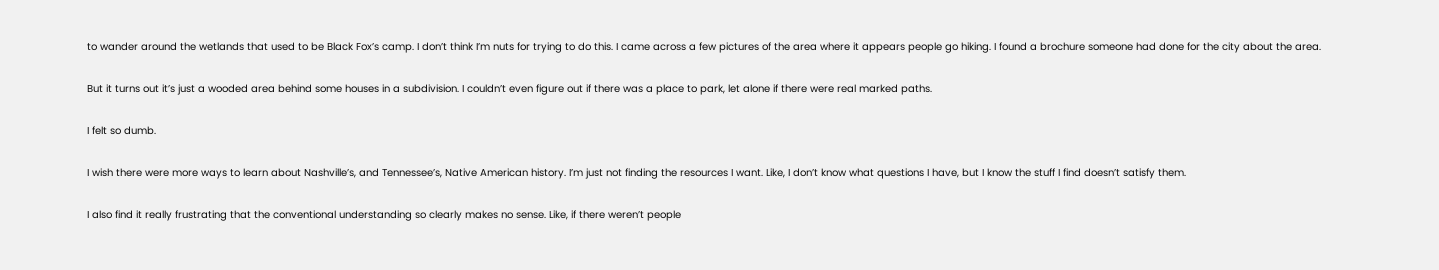to wander around the wetlands that used to be Black Fox’s camp. I don’t think I’m nuts for trying to do this. I came across a few pictures of the area where it appears people go hiking. I found a brochure someone had done for the city about the area.

But it turns out it’s just a wooded area behind some houses in a subdivision. I couldn’t even figure out if there was a place to park, let alone if there were real marked paths.

I felt so dumb.

I wish there were more ways to learn about Nashville’s, and Tennessee’s, Native American history. I’m just not finding the resources I want. Like, I don’t know what questions I have, but I know the stuff I find doesn’t satisfy them.

I also find it really frustrating that the conventional understanding so clearly makes no sense. Like, if there weren’t people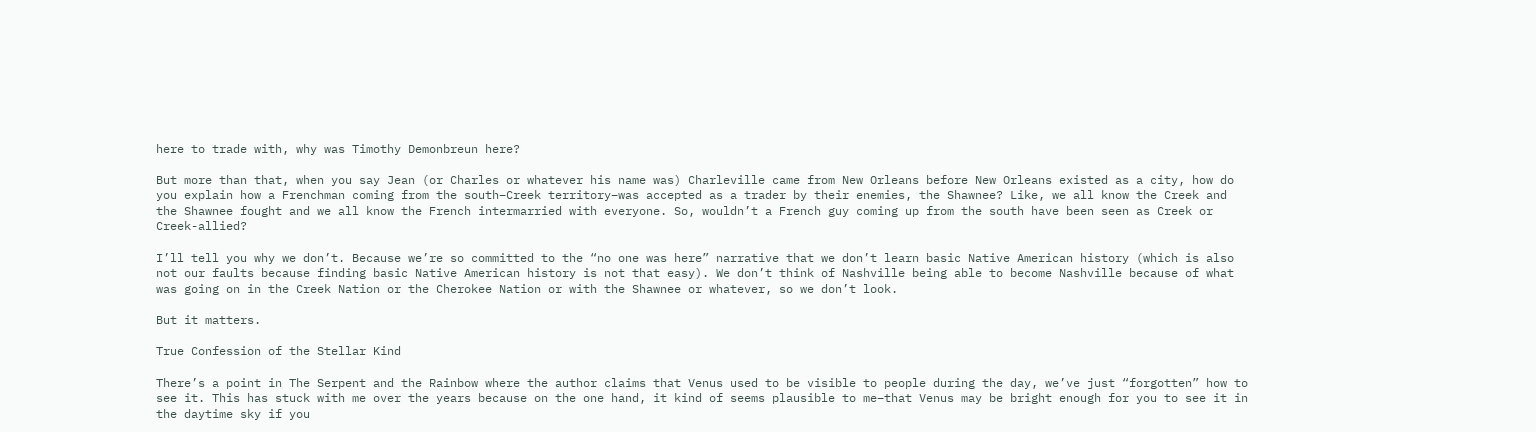here to trade with, why was Timothy Demonbreun here?

But more than that, when you say Jean (or Charles or whatever his name was) Charleville came from New Orleans before New Orleans existed as a city, how do you explain how a Frenchman coming from the south–Creek territory–was accepted as a trader by their enemies, the Shawnee? Like, we all know the Creek and the Shawnee fought and we all know the French intermarried with everyone. So, wouldn’t a French guy coming up from the south have been seen as Creek or Creek-allied?

I’ll tell you why we don’t. Because we’re so committed to the “no one was here” narrative that we don’t learn basic Native American history (which is also not our faults because finding basic Native American history is not that easy). We don’t think of Nashville being able to become Nashville because of what was going on in the Creek Nation or the Cherokee Nation or with the Shawnee or whatever, so we don’t look.

But it matters.

True Confession of the Stellar Kind

There’s a point in The Serpent and the Rainbow where the author claims that Venus used to be visible to people during the day, we’ve just “forgotten” how to see it. This has stuck with me over the years because on the one hand, it kind of seems plausible to me–that Venus may be bright enough for you to see it in the daytime sky if you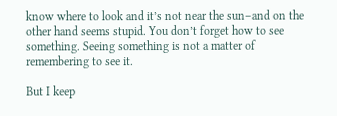know where to look and it’s not near the sun–and on the other hand seems stupid. You don’t forget how to see something. Seeing something is not a matter of remembering to see it.

But I keep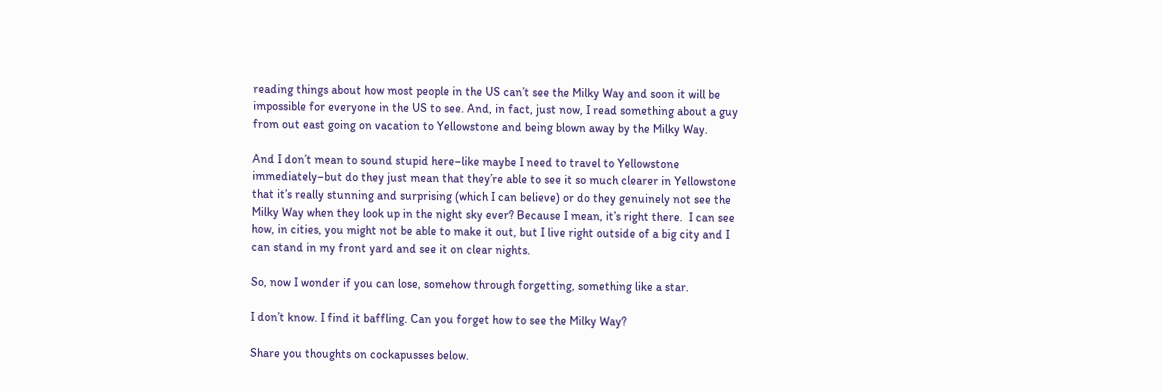reading things about how most people in the US can’t see the Milky Way and soon it will be impossible for everyone in the US to see. And, in fact, just now, I read something about a guy from out east going on vacation to Yellowstone and being blown away by the Milky Way.

And I don’t mean to sound stupid here–like maybe I need to travel to Yellowstone immediately–but do they just mean that they’re able to see it so much clearer in Yellowstone that it’s really stunning and surprising (which I can believe) or do they genuinely not see the Milky Way when they look up in the night sky ever? Because I mean, it’s right there.  I can see how, in cities, you might not be able to make it out, but I live right outside of a big city and I can stand in my front yard and see it on clear nights.

So, now I wonder if you can lose, somehow through forgetting, something like a star.

I don’t know. I find it baffling. Can you forget how to see the Milky Way?

Share you thoughts on cockapusses below.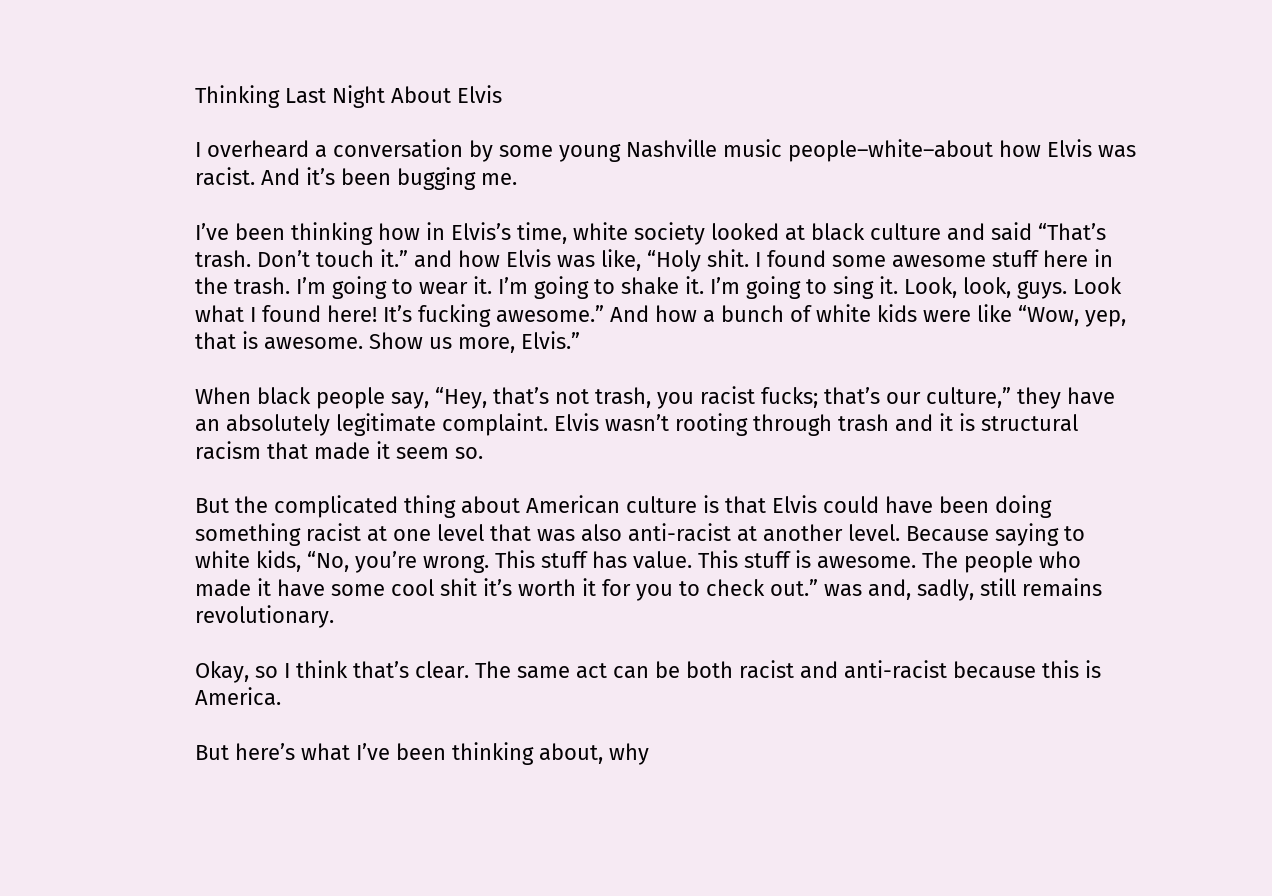Thinking Last Night About Elvis

I overheard a conversation by some young Nashville music people–white–about how Elvis was racist. And it’s been bugging me.

I’ve been thinking how in Elvis’s time, white society looked at black culture and said “That’s trash. Don’t touch it.” and how Elvis was like, “Holy shit. I found some awesome stuff here in the trash. I’m going to wear it. I’m going to shake it. I’m going to sing it. Look, look, guys. Look what I found here! It’s fucking awesome.” And how a bunch of white kids were like “Wow, yep, that is awesome. Show us more, Elvis.”

When black people say, “Hey, that’s not trash, you racist fucks; that’s our culture,” they have an absolutely legitimate complaint. Elvis wasn’t rooting through trash and it is structural racism that made it seem so.

But the complicated thing about American culture is that Elvis could have been doing something racist at one level that was also anti-racist at another level. Because saying to white kids, “No, you’re wrong. This stuff has value. This stuff is awesome. The people who made it have some cool shit it’s worth it for you to check out.” was and, sadly, still remains revolutionary.

Okay, so I think that’s clear. The same act can be both racist and anti-racist because this is America.

But here’s what I’ve been thinking about, why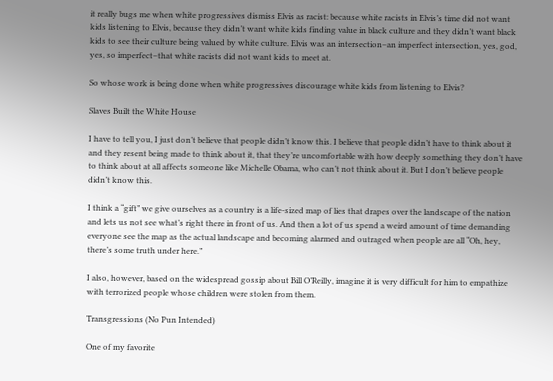it really bugs me when white progressives dismiss Elvis as racist: because white racists in Elvis’s time did not want kids listening to Elvis, because they didn’t want white kids finding value in black culture and they didn’t want black kids to see their culture being valued by white culture. Elvis was an intersection–an imperfect intersection, yes, god, yes, so imperfect–that white racists did not want kids to meet at.

So whose work is being done when white progressives discourage white kids from listening to Elvis?

Slaves Built the White House

I have to tell you, I just don’t believe that people didn’t know this. I believe that people didn’t have to think about it and they resent being made to think about it, that they’re uncomfortable with how deeply something they don’t have to think about at all affects someone like Michelle Obama, who can’t not think about it. But I don’t believe people didn’t know this.

I think a “gift” we give ourselves as a country is a life-sized map of lies that drapes over the landscape of the nation and lets us not see what’s right there in front of us. And then a lot of us spend a weird amount of time demanding everyone see the map as the actual landscape and becoming alarmed and outraged when people are all “Oh, hey, there’s some truth under here.”

I also, however, based on the widespread gossip about Bill O’Reilly, imagine it is very difficult for him to empathize with terrorized people whose children were stolen from them.

Transgressions (No Pun Intended)

One of my favorite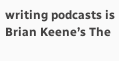writing podcasts is Brian Keene’s The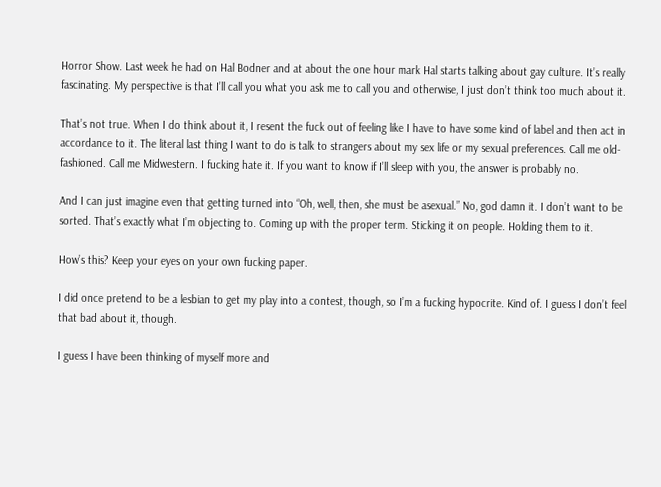Horror Show. Last week he had on Hal Bodner and at about the one hour mark Hal starts talking about gay culture. It’s really fascinating. My perspective is that I’ll call you what you ask me to call you and otherwise, I just don’t think too much about it.

That’s not true. When I do think about it, I resent the fuck out of feeling like I have to have some kind of label and then act in accordance to it. The literal last thing I want to do is talk to strangers about my sex life or my sexual preferences. Call me old-fashioned. Call me Midwestern. I fucking hate it. If you want to know if I’ll sleep with you, the answer is probably no.

And I can just imagine even that getting turned into “Oh, well, then, she must be asexual.” No, god damn it. I don’t want to be sorted. That’s exactly what I’m objecting to. Coming up with the proper term. Sticking it on people. Holding them to it.

How’s this? Keep your eyes on your own fucking paper.

I did once pretend to be a lesbian to get my play into a contest, though, so I’m a fucking hypocrite. Kind of. I guess I don’t feel that bad about it, though.

I guess I have been thinking of myself more and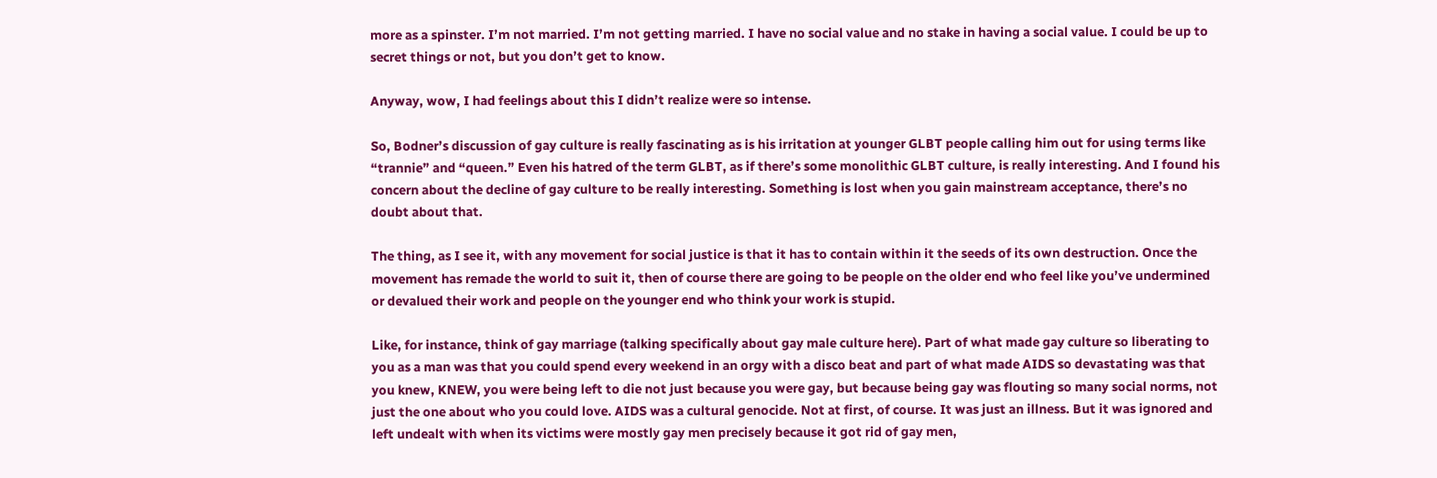more as a spinster. I’m not married. I’m not getting married. I have no social value and no stake in having a social value. I could be up to secret things or not, but you don’t get to know.

Anyway, wow, I had feelings about this I didn’t realize were so intense.

So, Bodner’s discussion of gay culture is really fascinating as is his irritation at younger GLBT people calling him out for using terms like “trannie” and “queen.” Even his hatred of the term GLBT, as if there’s some monolithic GLBT culture, is really interesting. And I found his concern about the decline of gay culture to be really interesting. Something is lost when you gain mainstream acceptance, there’s no doubt about that.

The thing, as I see it, with any movement for social justice is that it has to contain within it the seeds of its own destruction. Once the movement has remade the world to suit it, then of course there are going to be people on the older end who feel like you’ve undermined or devalued their work and people on the younger end who think your work is stupid.

Like, for instance, think of gay marriage (talking specifically about gay male culture here). Part of what made gay culture so liberating to you as a man was that you could spend every weekend in an orgy with a disco beat and part of what made AIDS so devastating was that you knew, KNEW, you were being left to die not just because you were gay, but because being gay was flouting so many social norms, not just the one about who you could love. AIDS was a cultural genocide. Not at first, of course. It was just an illness. But it was ignored and left undealt with when its victims were mostly gay men precisely because it got rid of gay men,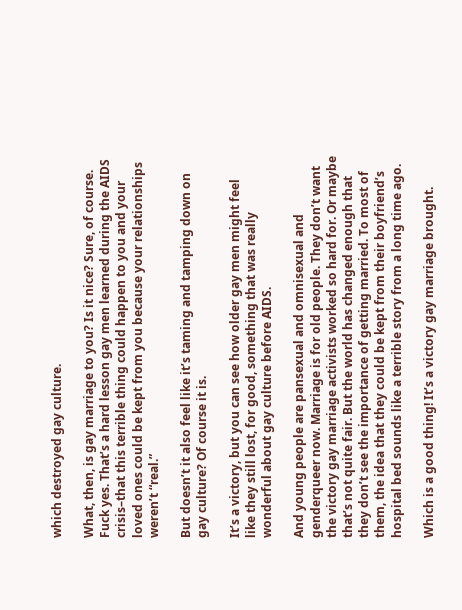which destroyed gay culture.

What, then, is gay marriage to you? Is it nice? Sure, of course. Fuck yes. That’s a hard lesson gay men learned during the AIDS crisis–that this terrible thing could happen to you and your loved ones could be kept from you because your relationships weren’t “real.”

But doesn’t it also feel like it’s taming and tamping down on gay culture? Of course it is.

It’s a victory, but you can see how older gay men might feel like they still lost, for good, something that was really wonderful about gay culture before AIDS.

And young people are pansexual and omnisexual and genderqueer now. Marriage is for old people. They don’t want the victory gay marriage activists worked so hard for. Or maybe that’s not quite fair. But the world has changed enough that they don’t see the importance of getting married. To most of them, the idea that they could be kept from their boyfriend’s hospital bed sounds like a terrible story from a long time ago.

Which is a good thing! It’s a victory gay marriage brought.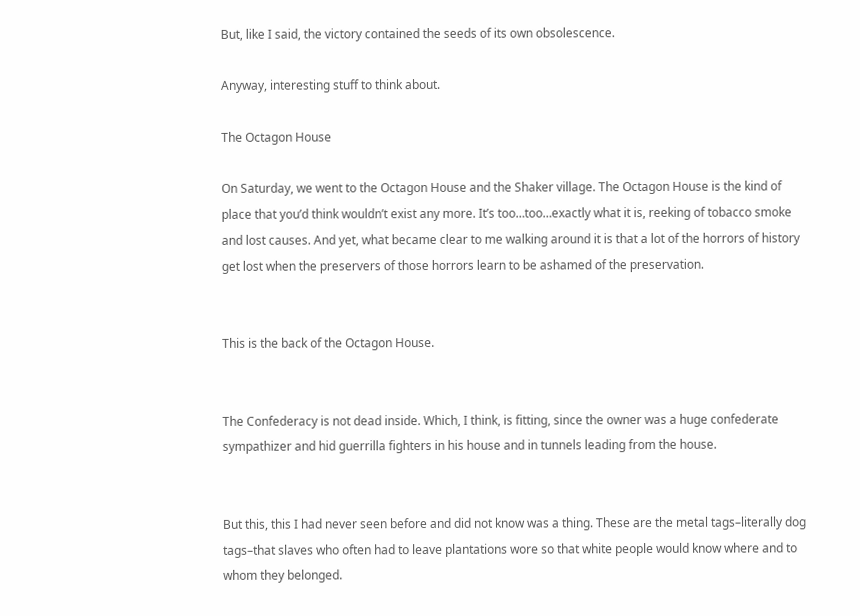But, like I said, the victory contained the seeds of its own obsolescence.

Anyway, interesting stuff to think about.

The Octagon House

On Saturday, we went to the Octagon House and the Shaker village. The Octagon House is the kind of place that you’d think wouldn’t exist any more. It’s too…too…exactly what it is, reeking of tobacco smoke and lost causes. And yet, what became clear to me walking around it is that a lot of the horrors of history get lost when the preservers of those horrors learn to be ashamed of the preservation.


This is the back of the Octagon House.


The Confederacy is not dead inside. Which, I think, is fitting, since the owner was a huge confederate sympathizer and hid guerrilla fighters in his house and in tunnels leading from the house.


But this, this I had never seen before and did not know was a thing. These are the metal tags–literally dog tags–that slaves who often had to leave plantations wore so that white people would know where and to whom they belonged.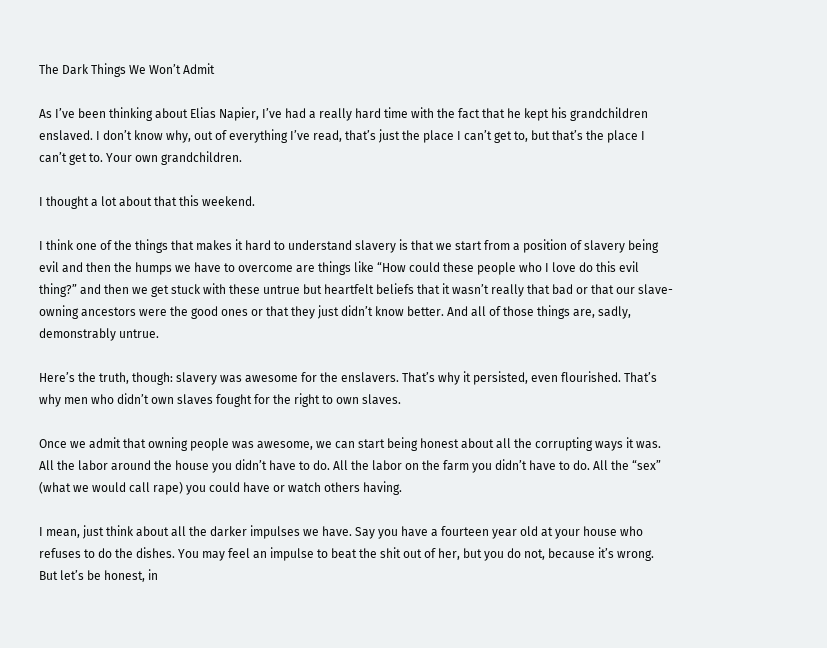The Dark Things We Won’t Admit

As I’ve been thinking about Elias Napier, I’ve had a really hard time with the fact that he kept his grandchildren enslaved. I don’t know why, out of everything I’ve read, that’s just the place I can’t get to, but that’s the place I can’t get to. Your own grandchildren.

I thought a lot about that this weekend.

I think one of the things that makes it hard to understand slavery is that we start from a position of slavery being evil and then the humps we have to overcome are things like “How could these people who I love do this evil thing?” and then we get stuck with these untrue but heartfelt beliefs that it wasn’t really that bad or that our slave-owning ancestors were the good ones or that they just didn’t know better. And all of those things are, sadly, demonstrably untrue.

Here’s the truth, though: slavery was awesome for the enslavers. That’s why it persisted, even flourished. That’s why men who didn’t own slaves fought for the right to own slaves.

Once we admit that owning people was awesome, we can start being honest about all the corrupting ways it was. All the labor around the house you didn’t have to do. All the labor on the farm you didn’t have to do. All the “sex” (what we would call rape) you could have or watch others having.

I mean, just think about all the darker impulses we have. Say you have a fourteen year old at your house who refuses to do the dishes. You may feel an impulse to beat the shit out of her, but you do not, because it’s wrong. But let’s be honest, in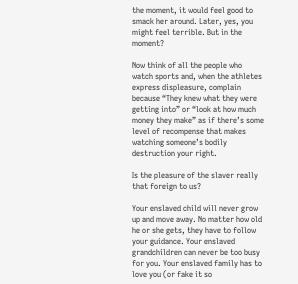the moment, it would feel good to smack her around. Later, yes, you might feel terrible. But in the moment?

Now think of all the people who watch sports and, when the athletes express displeasure, complain because “They knew what they were getting into” or “look at how much money they make” as if there’s some level of recompense that makes watching someone’s bodily destruction your right.

Is the pleasure of the slaver really that foreign to us?

Your enslaved child will never grow up and move away. No matter how old he or she gets, they have to follow your guidance. Your enslaved grandchildren can never be too busy for you. Your enslaved family has to love you (or fake it so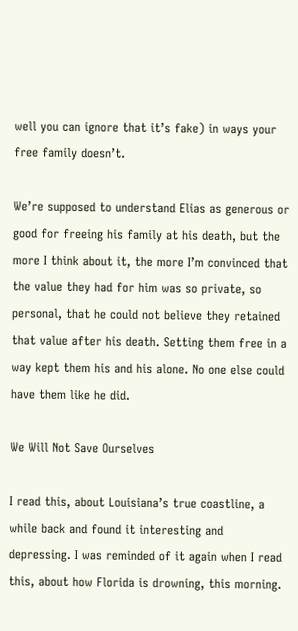well you can ignore that it’s fake) in ways your free family doesn’t.

We’re supposed to understand Elias as generous or good for freeing his family at his death, but the more I think about it, the more I’m convinced that the value they had for him was so private, so personal, that he could not believe they retained that value after his death. Setting them free in a way kept them his and his alone. No one else could have them like he did.

We Will Not Save Ourselves

I read this, about Louisiana’s true coastline, a while back and found it interesting and depressing. I was reminded of it again when I read this, about how Florida is drowning, this morning.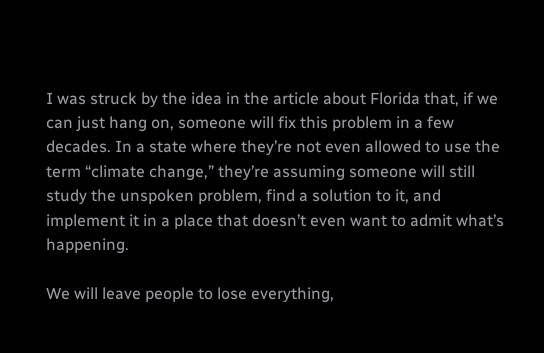I was struck by the idea in the article about Florida that, if we can just hang on, someone will fix this problem in a few decades. In a state where they’re not even allowed to use the term “climate change,” they’re assuming someone will still study the unspoken problem, find a solution to it, and implement it in a place that doesn’t even want to admit what’s happening.

We will leave people to lose everything,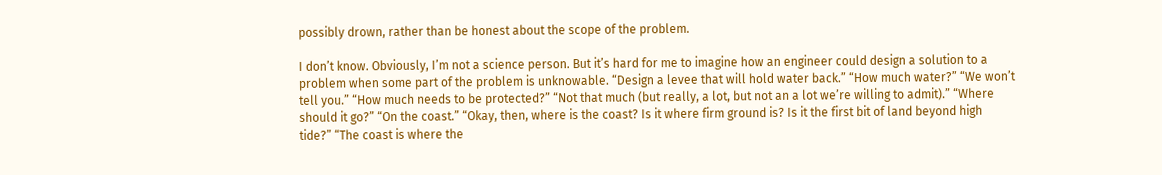possibly drown, rather than be honest about the scope of the problem.

I don’t know. Obviously, I’m not a science person. But it’s hard for me to imagine how an engineer could design a solution to a problem when some part of the problem is unknowable. “Design a levee that will hold water back.” “How much water?” “We won’t tell you.” “How much needs to be protected?” “Not that much (but really, a lot, but not an a lot we’re willing to admit).” “Where should it go?” “On the coast.” “Okay, then, where is the coast? Is it where firm ground is? Is it the first bit of land beyond high tide?” “The coast is where the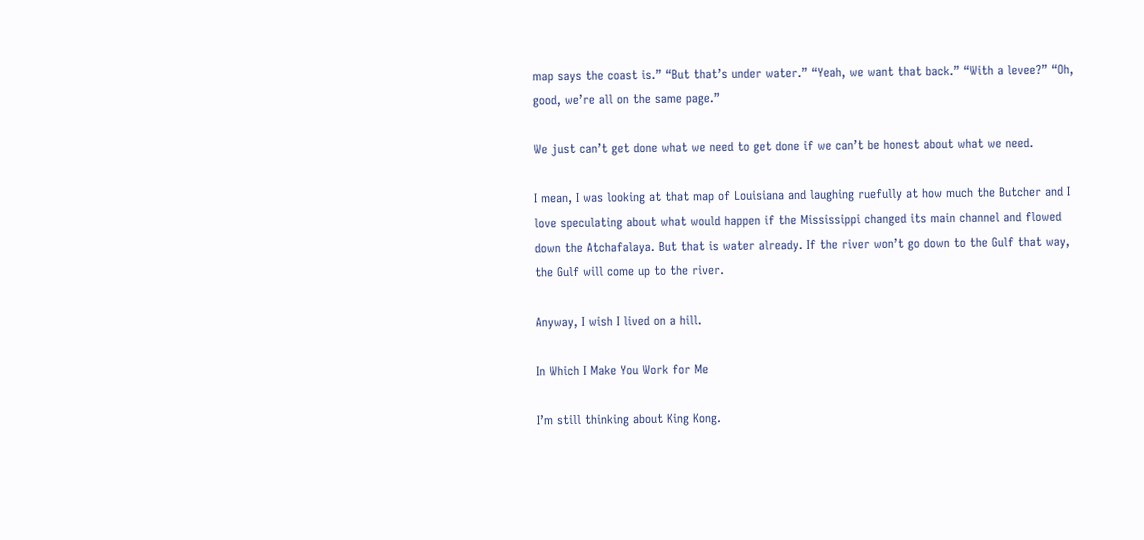map says the coast is.” “But that’s under water.” “Yeah, we want that back.” “With a levee?” “Oh, good, we’re all on the same page.”

We just can’t get done what we need to get done if we can’t be honest about what we need.

I mean, I was looking at that map of Louisiana and laughing ruefully at how much the Butcher and I love speculating about what would happen if the Mississippi changed its main channel and flowed down the Atchafalaya. But that is water already. If the river won’t go down to the Gulf that way, the Gulf will come up to the river.

Anyway, I wish I lived on a hill.

In Which I Make You Work for Me

I’m still thinking about King Kong.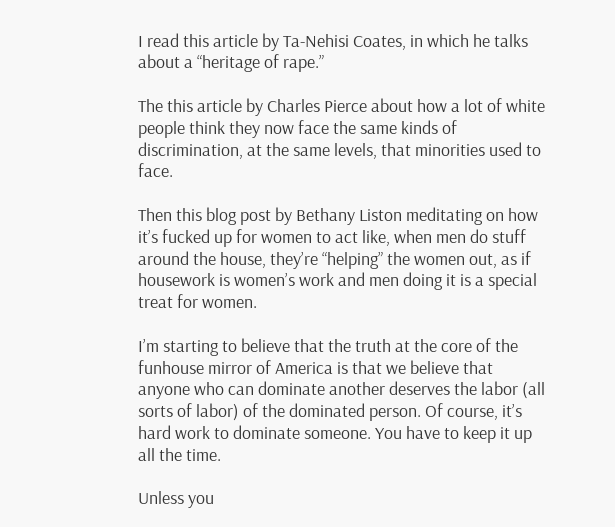I read this article by Ta-Nehisi Coates, in which he talks about a “heritage of rape.”

The this article by Charles Pierce about how a lot of white people think they now face the same kinds of discrimination, at the same levels, that minorities used to face.

Then this blog post by Bethany Liston meditating on how it’s fucked up for women to act like, when men do stuff around the house, they’re “helping” the women out, as if housework is women’s work and men doing it is a special treat for women.

I’m starting to believe that the truth at the core of the funhouse mirror of America is that we believe that anyone who can dominate another deserves the labor (all sorts of labor) of the dominated person. Of course, it’s hard work to dominate someone. You have to keep it up all the time.

Unless you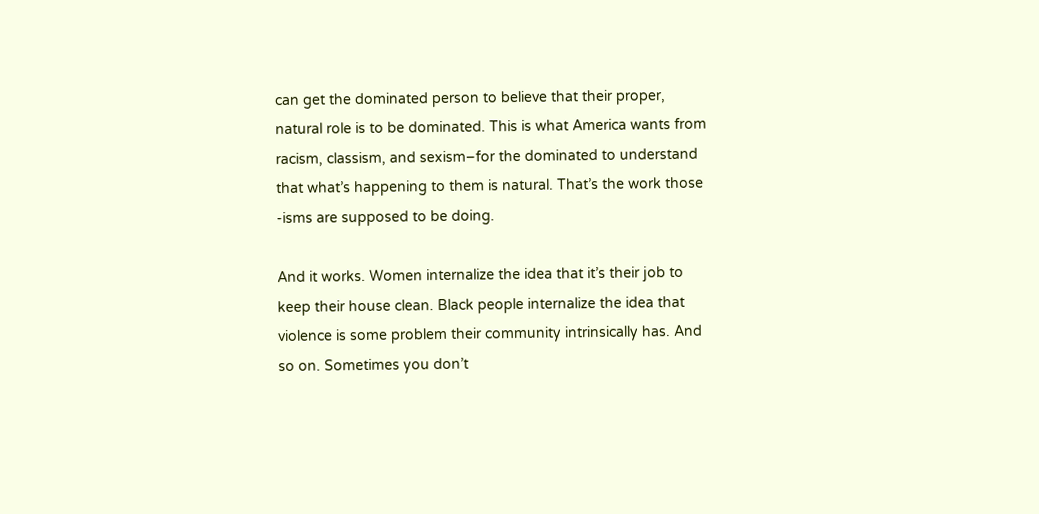can get the dominated person to believe that their proper, natural role is to be dominated. This is what America wants from racism, classism, and sexism–for the dominated to understand that what’s happening to them is natural. That’s the work those -isms are supposed to be doing.

And it works. Women internalize the idea that it’s their job to keep their house clean. Black people internalize the idea that violence is some problem their community intrinsically has. And so on. Sometimes you don’t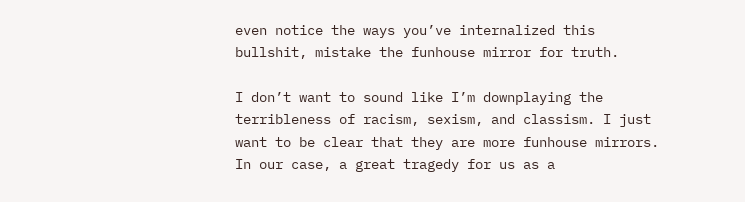even notice the ways you’ve internalized this bullshit, mistake the funhouse mirror for truth.

I don’t want to sound like I’m downplaying the terribleness of racism, sexism, and classism. I just want to be clear that they are more funhouse mirrors. In our case, a great tragedy for us as a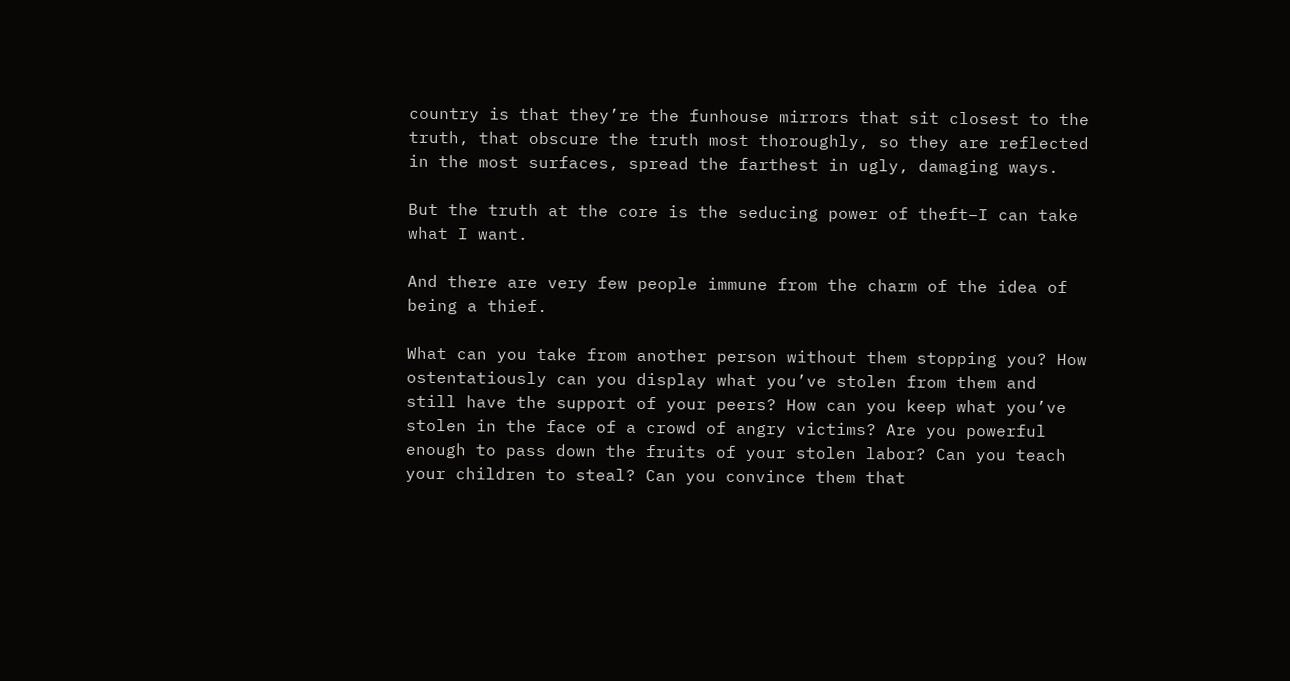country is that they’re the funhouse mirrors that sit closest to the truth, that obscure the truth most thoroughly, so they are reflected in the most surfaces, spread the farthest in ugly, damaging ways.

But the truth at the core is the seducing power of theft–I can take what I want.

And there are very few people immune from the charm of the idea of being a thief.

What can you take from another person without them stopping you? How ostentatiously can you display what you’ve stolen from them and still have the support of your peers? How can you keep what you’ve stolen in the face of a crowd of angry victims? Are you powerful enough to pass down the fruits of your stolen labor? Can you teach your children to steal? Can you convince them that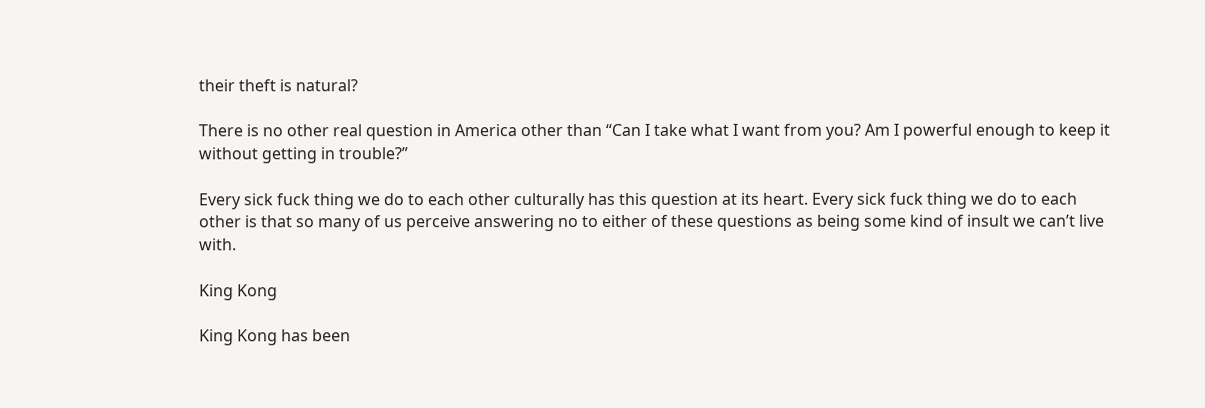their theft is natural?

There is no other real question in America other than “Can I take what I want from you? Am I powerful enough to keep it without getting in trouble?”

Every sick fuck thing we do to each other culturally has this question at its heart. Every sick fuck thing we do to each other is that so many of us perceive answering no to either of these questions as being some kind of insult we can’t live with.

King Kong

King Kong has been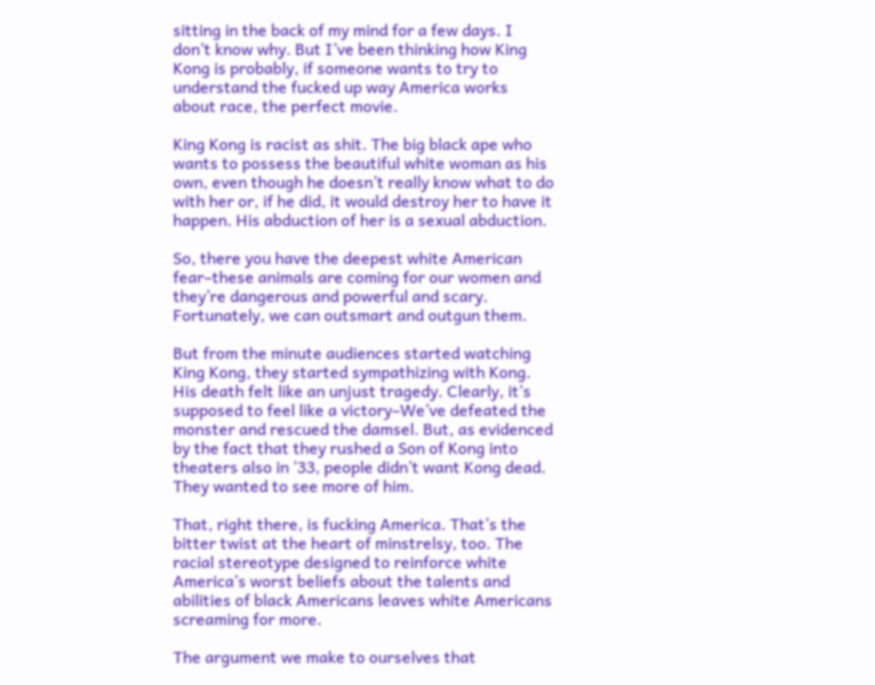sitting in the back of my mind for a few days. I don’t know why. But I’ve been thinking how King Kong is probably, if someone wants to try to understand the fucked up way America works about race, the perfect movie.

King Kong is racist as shit. The big black ape who wants to possess the beautiful white woman as his own, even though he doesn’t really know what to do with her or, if he did, it would destroy her to have it happen. His abduction of her is a sexual abduction.

So, there you have the deepest white American fear–these animals are coming for our women and they’re dangerous and powerful and scary. Fortunately, we can outsmart and outgun them.

But from the minute audiences started watching King Kong, they started sympathizing with Kong. His death felt like an unjust tragedy. Clearly, it’s supposed to feel like a victory–We’ve defeated the monster and rescued the damsel. But, as evidenced by the fact that they rushed a Son of Kong into theaters also in ’33, people didn’t want Kong dead. They wanted to see more of him.

That, right there, is fucking America. That’s the bitter twist at the heart of minstrelsy, too. The racial stereotype designed to reinforce white America’s worst beliefs about the talents and abilities of black Americans leaves white Americans screaming for more.

The argument we make to ourselves that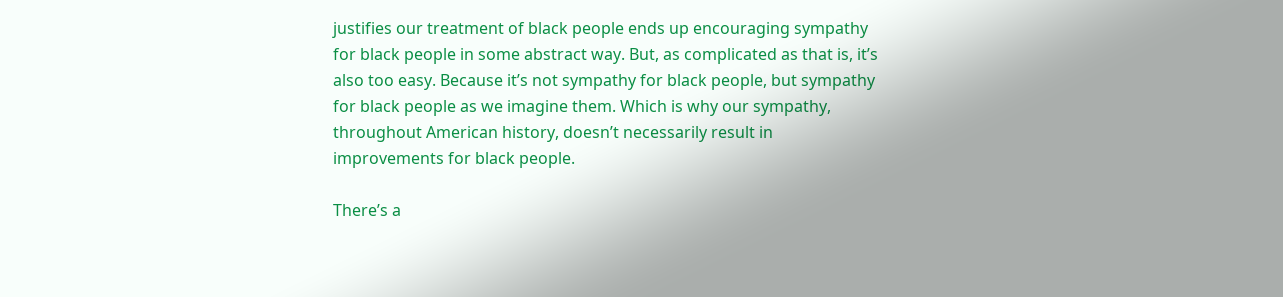justifies our treatment of black people ends up encouraging sympathy for black people in some abstract way. But, as complicated as that is, it’s also too easy. Because it’s not sympathy for black people, but sympathy for black people as we imagine them. Which is why our sympathy, throughout American history, doesn’t necessarily result in improvements for black people.

There’s a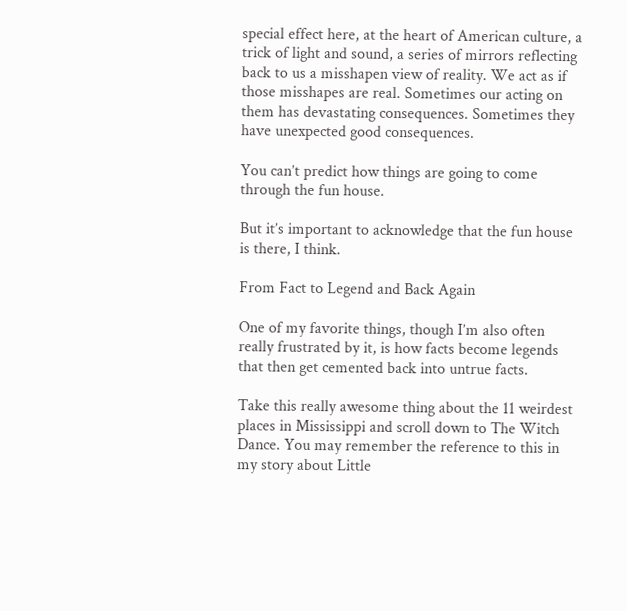special effect here, at the heart of American culture, a trick of light and sound, a series of mirrors reflecting back to us a misshapen view of reality. We act as if those misshapes are real. Sometimes our acting on them has devastating consequences. Sometimes they have unexpected good consequences.

You can’t predict how things are going to come through the fun house.

But it’s important to acknowledge that the fun house is there, I think.

From Fact to Legend and Back Again

One of my favorite things, though I’m also often really frustrated by it, is how facts become legends that then get cemented back into untrue facts.

Take this really awesome thing about the 11 weirdest places in Mississippi and scroll down to The Witch Dance. You may remember the reference to this in my story about Little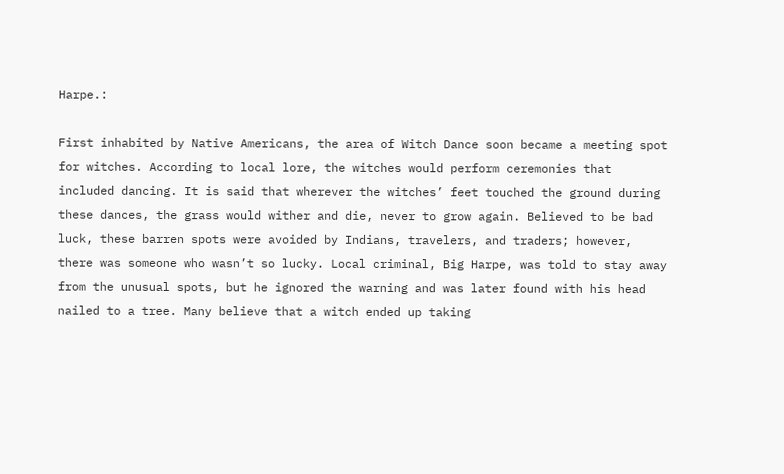Harpe.:

First inhabited by Native Americans, the area of Witch Dance soon became a meeting spot for witches. According to local lore, the witches would perform ceremonies that included dancing. It is said that wherever the witches’ feet touched the ground during these dances, the grass would wither and die, never to grow again. Believed to be bad luck, these barren spots were avoided by Indians, travelers, and traders; however, there was someone who wasn’t so lucky. Local criminal, Big Harpe, was told to stay away from the unusual spots, but he ignored the warning and was later found with his head nailed to a tree. Many believe that a witch ended up taking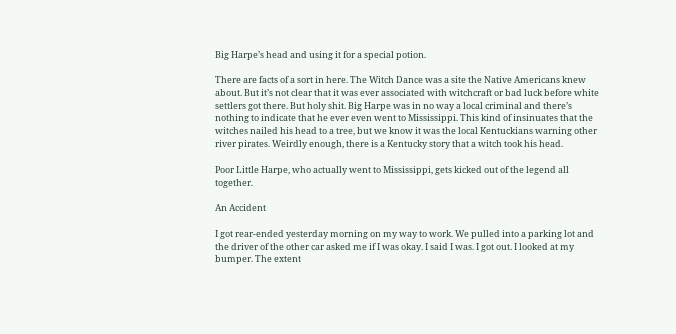Big Harpe’s head and using it for a special potion.

There are facts of a sort in here. The Witch Dance was a site the Native Americans knew about. But it’s not clear that it was ever associated with witchcraft or bad luck before white settlers got there. But holy shit. Big Harpe was in no way a local criminal and there’s nothing to indicate that he ever even went to Mississippi. This kind of insinuates that the witches nailed his head to a tree, but we know it was the local Kentuckians warning other river pirates. Weirdly enough, there is a Kentucky story that a witch took his head.

Poor Little Harpe, who actually went to Mississippi, gets kicked out of the legend all together.

An Accident

I got rear-ended yesterday morning on my way to work. We pulled into a parking lot and the driver of the other car asked me if I was okay. I said I was. I got out. I looked at my bumper. The extent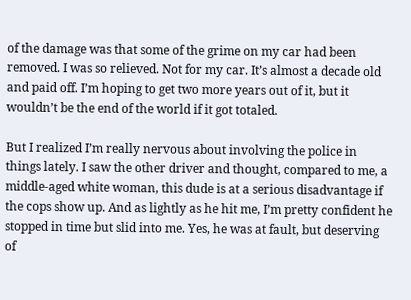of the damage was that some of the grime on my car had been removed. I was so relieved. Not for my car. It’s almost a decade old and paid off. I’m hoping to get two more years out of it, but it wouldn’t be the end of the world if it got totaled.

But I realized I’m really nervous about involving the police in things lately. I saw the other driver and thought, compared to me, a middle-aged white woman, this dude is at a serious disadvantage if the cops show up. And as lightly as he hit me, I’m pretty confident he stopped in time but slid into me. Yes, he was at fault, but deserving of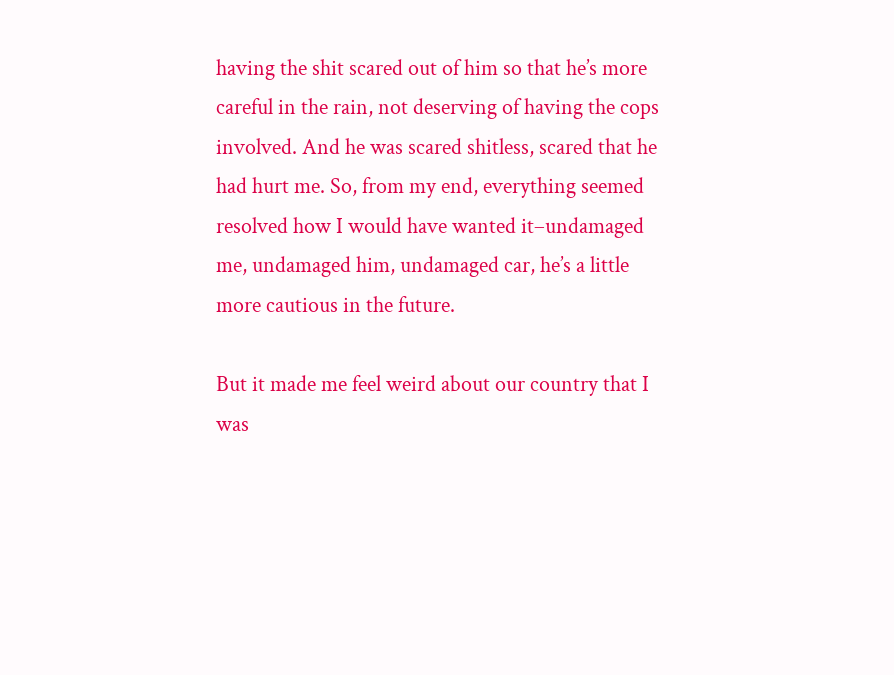having the shit scared out of him so that he’s more careful in the rain, not deserving of having the cops involved. And he was scared shitless, scared that he had hurt me. So, from my end, everything seemed resolved how I would have wanted it–undamaged me, undamaged him, undamaged car, he’s a little more cautious in the future.

But it made me feel weird about our country that I was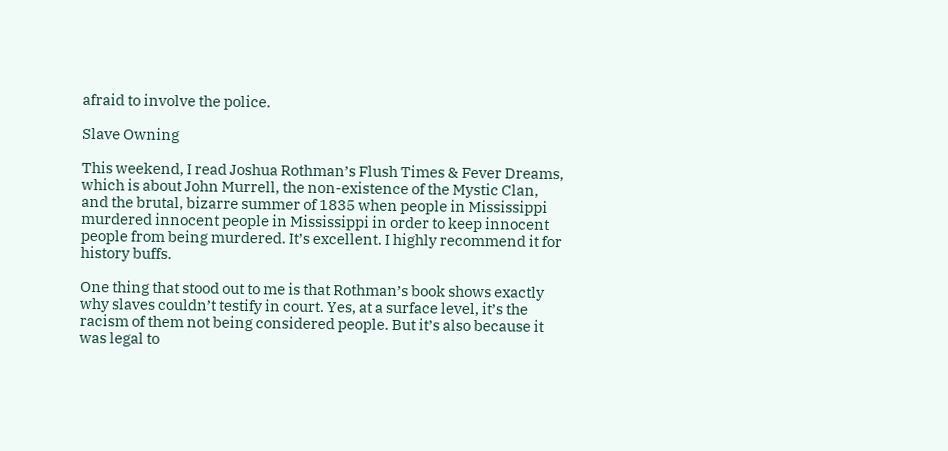afraid to involve the police.

Slave Owning

This weekend, I read Joshua Rothman’s Flush Times & Fever Dreams, which is about John Murrell, the non-existence of the Mystic Clan, and the brutal, bizarre summer of 1835 when people in Mississippi murdered innocent people in Mississippi in order to keep innocent people from being murdered. It’s excellent. I highly recommend it for history buffs.

One thing that stood out to me is that Rothman’s book shows exactly why slaves couldn’t testify in court. Yes, at a surface level, it’s the racism of them not being considered people. But it’s also because it was legal to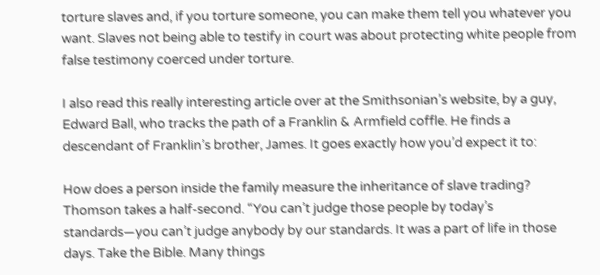torture slaves and, if you torture someone, you can make them tell you whatever you want. Slaves not being able to testify in court was about protecting white people from false testimony coerced under torture.

I also read this really interesting article over at the Smithsonian’s website, by a guy, Edward Ball, who tracks the path of a Franklin & Armfield coffle. He finds a descendant of Franklin’s brother, James. It goes exactly how you’d expect it to:

How does a person inside the family measure the inheritance of slave trading? Thomson takes a half-second. “You can’t judge those people by today’s standards—you can’t judge anybody by our standards. It was a part of life in those days. Take the Bible. Many things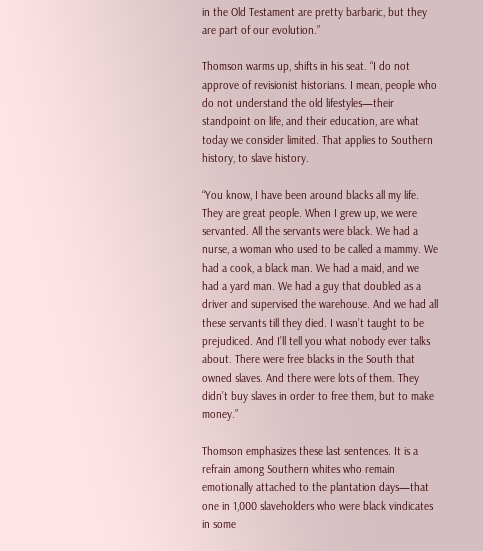in the Old Testament are pretty barbaric, but they are part of our evolution.”

Thomson warms up, shifts in his seat. “I do not approve of revisionist historians. I mean, people who do not understand the old lifestyles—their standpoint on life, and their education, are what today we consider limited. That applies to Southern history, to slave history.

“You know, I have been around blacks all my life. They are great people. When I grew up, we were servanted. All the servants were black. We had a nurse, a woman who used to be called a mammy. We had a cook, a black man. We had a maid, and we had a yard man. We had a guy that doubled as a driver and supervised the warehouse. And we had all these servants till they died. I wasn’t taught to be prejudiced. And I’ll tell you what nobody ever talks about. There were free blacks in the South that owned slaves. And there were lots of them. They didn’t buy slaves in order to free them, but to make money.”

Thomson emphasizes these last sentences. It is a refrain among Southern whites who remain emotionally attached to the plantation days—that one in 1,000 slaveholders who were black vindicates in some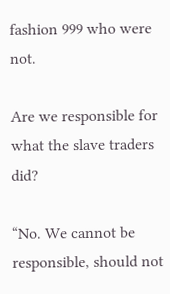fashion 999 who were not.

Are we responsible for what the slave traders did?

“No. We cannot be responsible, should not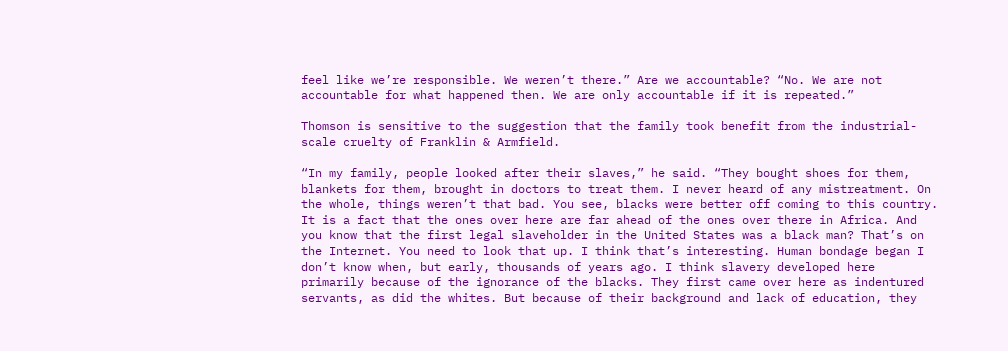feel like we’re responsible. We weren’t there.” Are we accountable? “No. We are not accountable for what happened then. We are only accountable if it is repeated.”

Thomson is sensitive to the suggestion that the family took benefit from the industrial-scale cruelty of Franklin & Armfield.

“In my family, people looked after their slaves,” he said. “They bought shoes for them, blankets for them, brought in doctors to treat them. I never heard of any mistreatment. On the whole, things weren’t that bad. You see, blacks were better off coming to this country. It is a fact that the ones over here are far ahead of the ones over there in Africa. And you know that the first legal slaveholder in the United States was a black man? That’s on the Internet. You need to look that up. I think that’s interesting. Human bondage began I don’t know when, but early, thousands of years ago. I think slavery developed here primarily because of the ignorance of the blacks. They first came over here as indentured servants, as did the whites. But because of their background and lack of education, they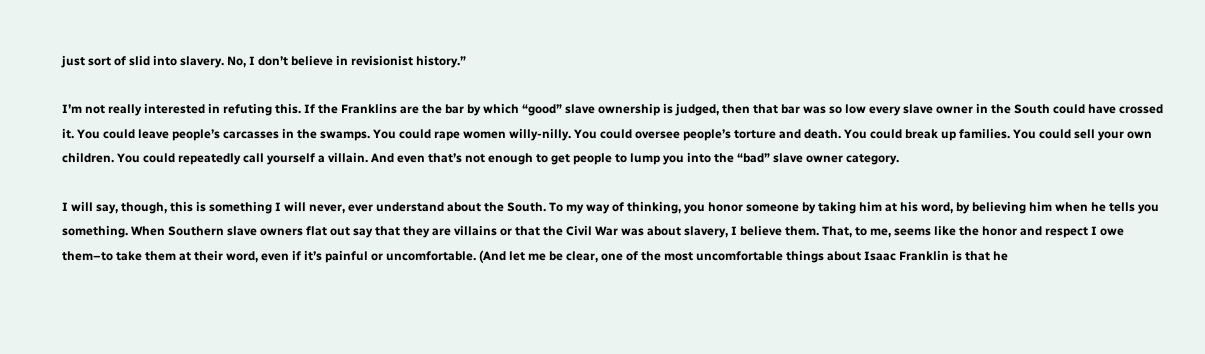just sort of slid into slavery. No, I don’t believe in revisionist history.”

I’m not really interested in refuting this. If the Franklins are the bar by which “good” slave ownership is judged, then that bar was so low every slave owner in the South could have crossed it. You could leave people’s carcasses in the swamps. You could rape women willy-nilly. You could oversee people’s torture and death. You could break up families. You could sell your own children. You could repeatedly call yourself a villain. And even that’s not enough to get people to lump you into the “bad” slave owner category.

I will say, though, this is something I will never, ever understand about the South. To my way of thinking, you honor someone by taking him at his word, by believing him when he tells you something. When Southern slave owners flat out say that they are villains or that the Civil War was about slavery, I believe them. That, to me, seems like the honor and respect I owe them–to take them at their word, even if it’s painful or uncomfortable. (And let me be clear, one of the most uncomfortable things about Isaac Franklin is that he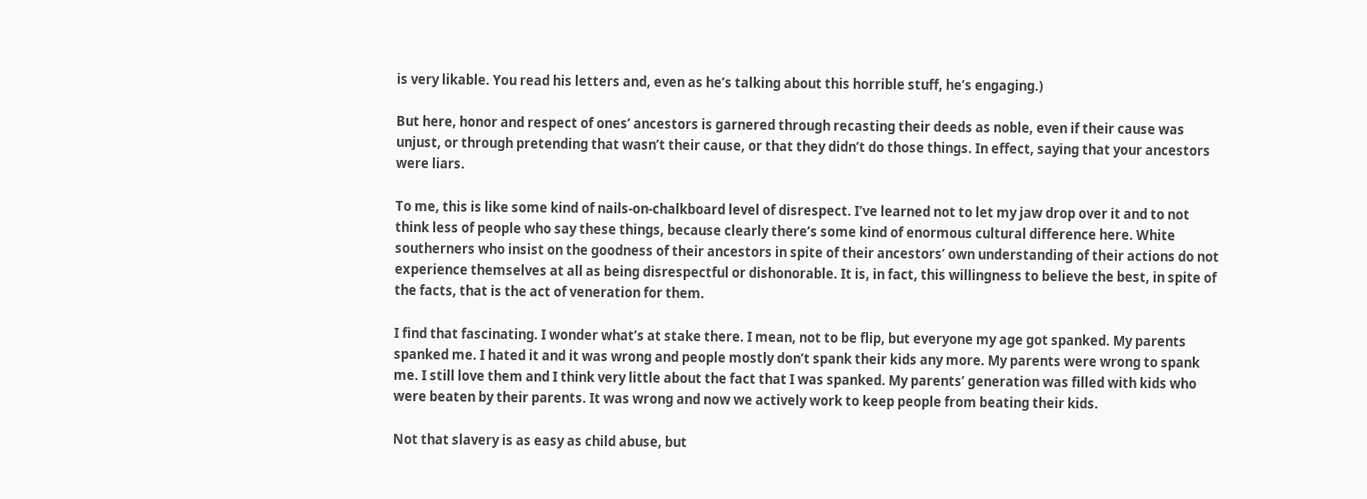is very likable. You read his letters and, even as he’s talking about this horrible stuff, he’s engaging.)

But here, honor and respect of ones’ ancestors is garnered through recasting their deeds as noble, even if their cause was unjust, or through pretending that wasn’t their cause, or that they didn’t do those things. In effect, saying that your ancestors were liars.

To me, this is like some kind of nails-on-chalkboard level of disrespect. I’ve learned not to let my jaw drop over it and to not think less of people who say these things, because clearly there’s some kind of enormous cultural difference here. White southerners who insist on the goodness of their ancestors in spite of their ancestors’ own understanding of their actions do not experience themselves at all as being disrespectful or dishonorable. It is, in fact, this willingness to believe the best, in spite of the facts, that is the act of veneration for them.

I find that fascinating. I wonder what’s at stake there. I mean, not to be flip, but everyone my age got spanked. My parents spanked me. I hated it and it was wrong and people mostly don’t spank their kids any more. My parents were wrong to spank me. I still love them and I think very little about the fact that I was spanked. My parents’ generation was filled with kids who were beaten by their parents. It was wrong and now we actively work to keep people from beating their kids.

Not that slavery is as easy as child abuse, but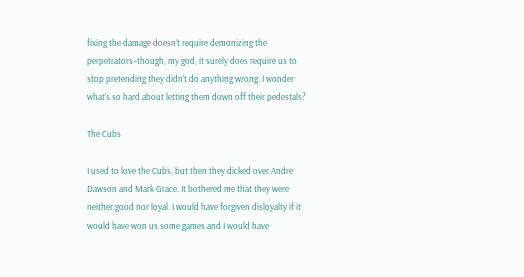fixing the damage doesn’t require demonizing the perpetrators–though, my god, it surely does require us to stop pretending they didn’t do anything wrong. I wonder what’s so hard about letting them down off their pedestals?

The Cubs

I used to love the Cubs, but then they dicked over Andre Dawson and Mark Grace. It bothered me that they were neither good nor loyal. I would have forgiven disloyalty if it would have won us some games and I would have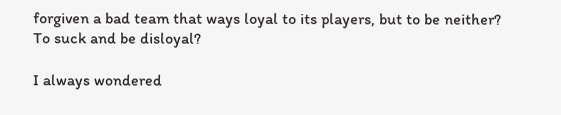forgiven a bad team that ways loyal to its players, but to be neither? To suck and be disloyal?

I always wondered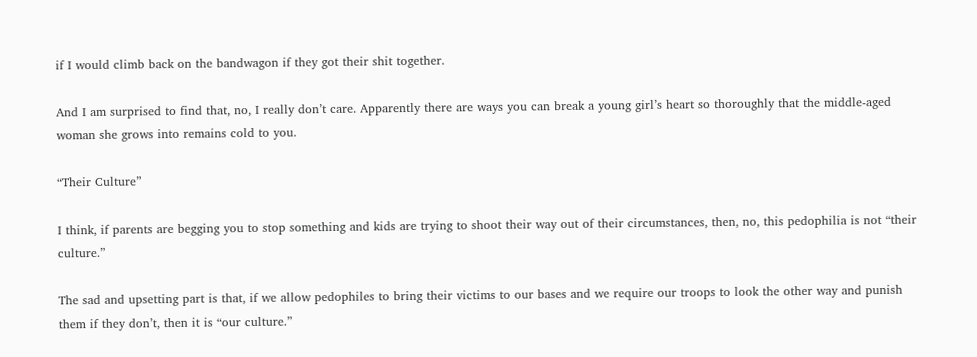if I would climb back on the bandwagon if they got their shit together.

And I am surprised to find that, no, I really don’t care. Apparently there are ways you can break a young girl’s heart so thoroughly that the middle-aged woman she grows into remains cold to you.

“Their Culture”

I think, if parents are begging you to stop something and kids are trying to shoot their way out of their circumstances, then, no, this pedophilia is not “their culture.”

The sad and upsetting part is that, if we allow pedophiles to bring their victims to our bases and we require our troops to look the other way and punish them if they don’t, then it is “our culture.”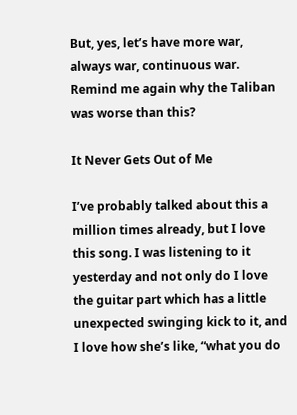But, yes, let’s have more war, always war, continuous war. Remind me again why the Taliban was worse than this?

It Never Gets Out of Me

I’ve probably talked about this a million times already, but I love this song. I was listening to it yesterday and not only do I love the guitar part which has a little unexpected swinging kick to it, and I love how she’s like, “what you do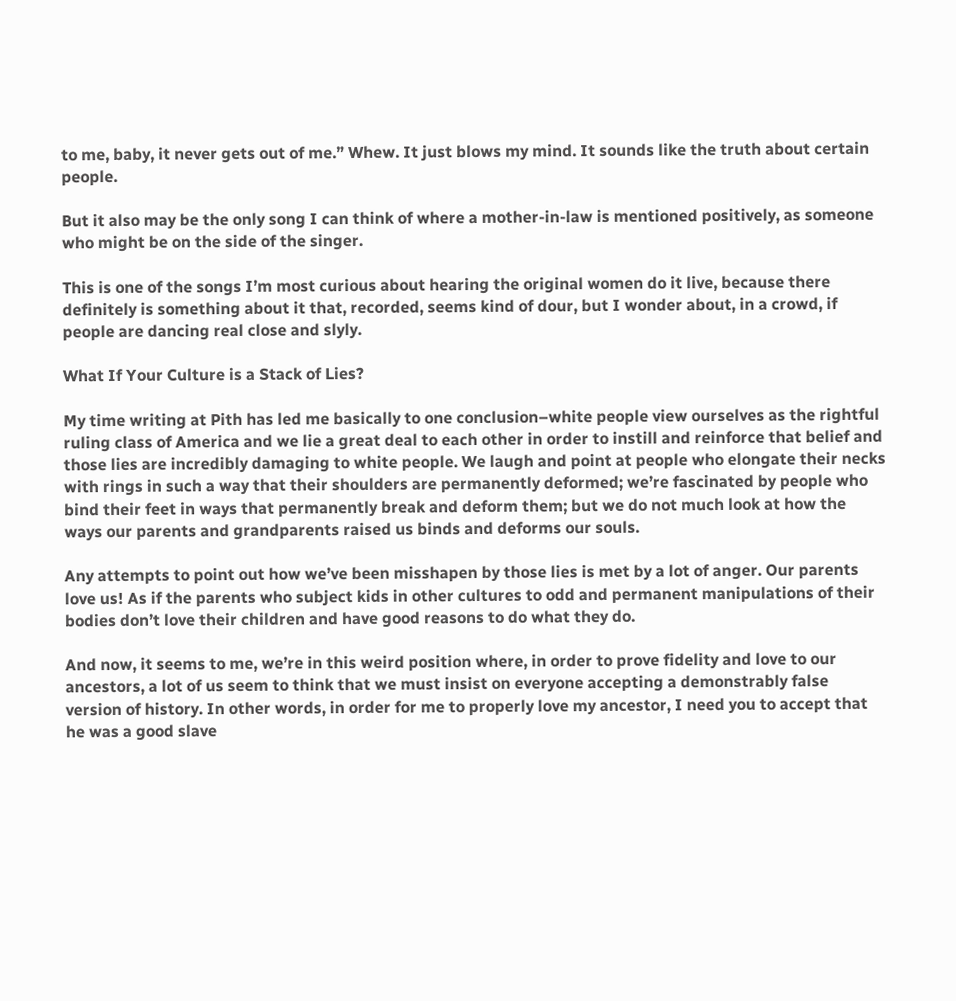to me, baby, it never gets out of me.” Whew. It just blows my mind. It sounds like the truth about certain people.

But it also may be the only song I can think of where a mother-in-law is mentioned positively, as someone who might be on the side of the singer.

This is one of the songs I’m most curious about hearing the original women do it live, because there definitely is something about it that, recorded, seems kind of dour, but I wonder about, in a crowd, if people are dancing real close and slyly.

What If Your Culture is a Stack of Lies?

My time writing at Pith has led me basically to one conclusion–white people view ourselves as the rightful ruling class of America and we lie a great deal to each other in order to instill and reinforce that belief and those lies are incredibly damaging to white people. We laugh and point at people who elongate their necks with rings in such a way that their shoulders are permanently deformed; we’re fascinated by people who bind their feet in ways that permanently break and deform them; but we do not much look at how the ways our parents and grandparents raised us binds and deforms our souls.

Any attempts to point out how we’ve been misshapen by those lies is met by a lot of anger. Our parents love us! As if the parents who subject kids in other cultures to odd and permanent manipulations of their bodies don’t love their children and have good reasons to do what they do.

And now, it seems to me, we’re in this weird position where, in order to prove fidelity and love to our ancestors, a lot of us seem to think that we must insist on everyone accepting a demonstrably false version of history. In other words, in order for me to properly love my ancestor, I need you to accept that he was a good slave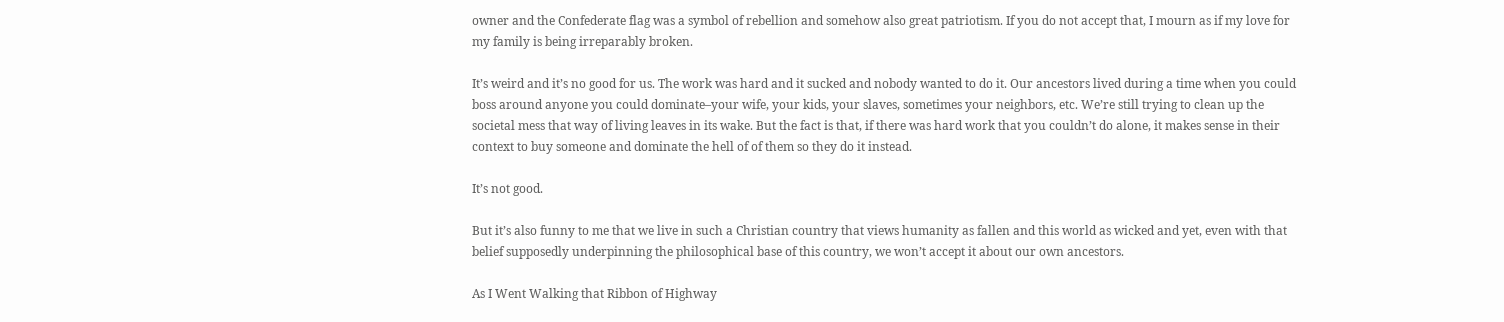owner and the Confederate flag was a symbol of rebellion and somehow also great patriotism. If you do not accept that, I mourn as if my love for my family is being irreparably broken.

It’s weird and it’s no good for us. The work was hard and it sucked and nobody wanted to do it. Our ancestors lived during a time when you could boss around anyone you could dominate–your wife, your kids, your slaves, sometimes your neighbors, etc. We’re still trying to clean up the societal mess that way of living leaves in its wake. But the fact is that, if there was hard work that you couldn’t do alone, it makes sense in their context to buy someone and dominate the hell of of them so they do it instead.

It’s not good.

But it’s also funny to me that we live in such a Christian country that views humanity as fallen and this world as wicked and yet, even with that belief supposedly underpinning the philosophical base of this country, we won’t accept it about our own ancestors.

As I Went Walking that Ribbon of Highway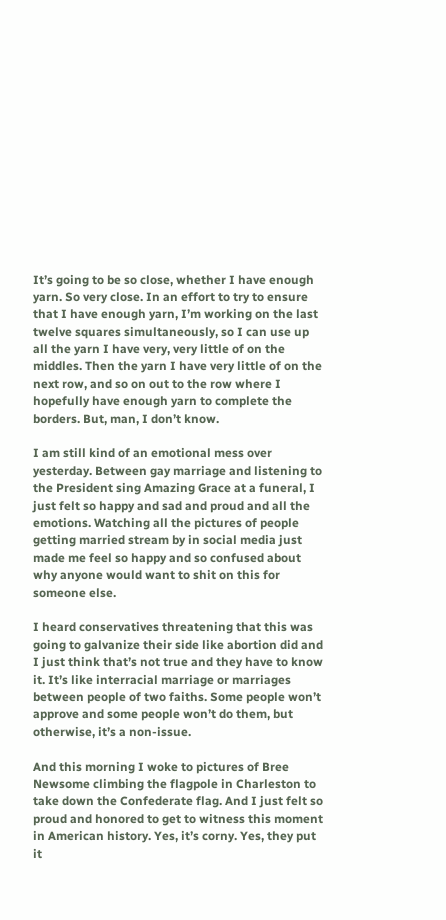It’s going to be so close, whether I have enough yarn. So very close. In an effort to try to ensure that I have enough yarn, I’m working on the last twelve squares simultaneously, so I can use up all the yarn I have very, very little of on the middles. Then the yarn I have very little of on the next row, and so on out to the row where I hopefully have enough yarn to complete the borders. But, man, I don’t know.

I am still kind of an emotional mess over yesterday. Between gay marriage and listening to the President sing Amazing Grace at a funeral, I just felt so happy and sad and proud and all the emotions. Watching all the pictures of people getting married stream by in social media just made me feel so happy and so confused about why anyone would want to shit on this for someone else.

I heard conservatives threatening that this was going to galvanize their side like abortion did and I just think that’s not true and they have to know it. It’s like interracial marriage or marriages between people of two faiths. Some people won’t approve and some people won’t do them, but otherwise, it’s a non-issue.

And this morning I woke to pictures of Bree Newsome climbing the flagpole in Charleston to take down the Confederate flag. And I just felt so proud and honored to get to witness this moment in American history. Yes, it’s corny. Yes, they put it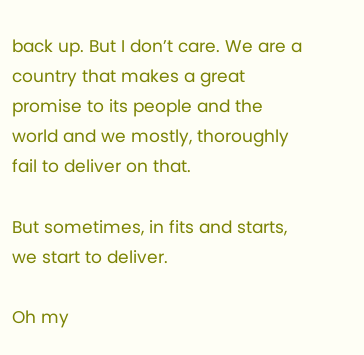back up. But I don’t care. We are a country that makes a great promise to its people and the world and we mostly, thoroughly fail to deliver on that.

But sometimes, in fits and starts, we start to deliver.

Oh my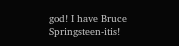god! I have Bruce Springsteen-itis!